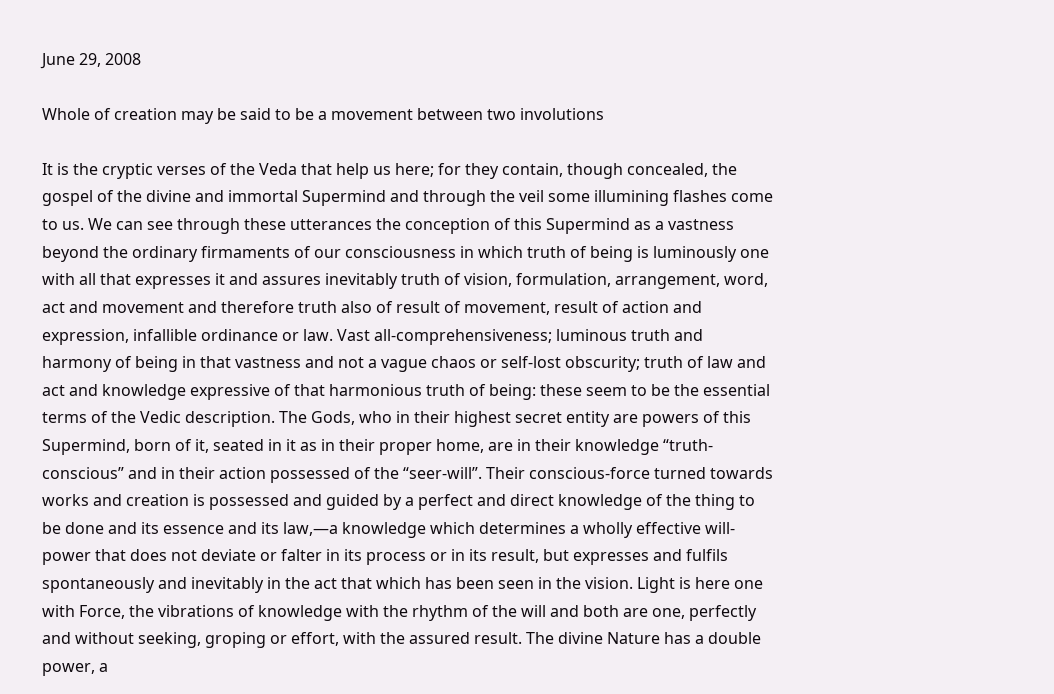June 29, 2008

Whole of creation may be said to be a movement between two involutions

It is the cryptic verses of the Veda that help us here; for they contain, though concealed, the gospel of the divine and immortal Supermind and through the veil some illumining flashes come to us. We can see through these utterances the conception of this Supermind as a vastness beyond the ordinary firmaments of our consciousness in which truth of being is luminously one with all that expresses it and assures inevitably truth of vision, formulation, arrangement, word, act and movement and therefore truth also of result of movement, result of action and expression, infallible ordinance or law. Vast all-comprehensiveness; luminous truth and harmony of being in that vastness and not a vague chaos or self-lost obscurity; truth of law and act and knowledge expressive of that harmonious truth of being: these seem to be the essential terms of the Vedic description. The Gods, who in their highest secret entity are powers of this Supermind, born of it, seated in it as in their proper home, are in their knowledge “truth-conscious” and in their action possessed of the “seer-will”. Their conscious-force turned towards works and creation is possessed and guided by a perfect and direct knowledge of the thing to be done and its essence and its law,—a knowledge which determines a wholly effective will-power that does not deviate or falter in its process or in its result, but expresses and fulfils spontaneously and inevitably in the act that which has been seen in the vision. Light is here one with Force, the vibrations of knowledge with the rhythm of the will and both are one, perfectly and without seeking, groping or effort, with the assured result. The divine Nature has a double power, a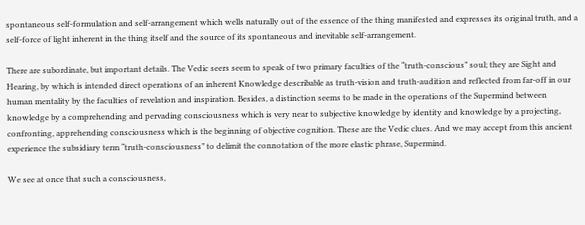spontaneous self-formulation and self-arrangement which wells naturally out of the essence of the thing manifested and expresses its original truth, and a self-force of light inherent in the thing itself and the source of its spontaneous and inevitable self-arrangement.

There are subordinate, but important details. The Vedic seers seem to speak of two primary faculties of the “truth-conscious” soul; they are Sight and Hearing, by which is intended direct operations of an inherent Knowledge describable as truth-vision and truth-audition and reflected from far-off in our human mentality by the faculties of revelation and inspiration. Besides, a distinction seems to be made in the operations of the Supermind between knowledge by a comprehending and pervading consciousness which is very near to subjective knowledge by identity and knowledge by a projecting, confronting, apprehending consciousness which is the beginning of objective cognition. These are the Vedic clues. And we may accept from this ancient experience the subsidiary term “truth-consciousness” to delimit the connotation of the more elastic phrase, Supermind.

We see at once that such a consciousness,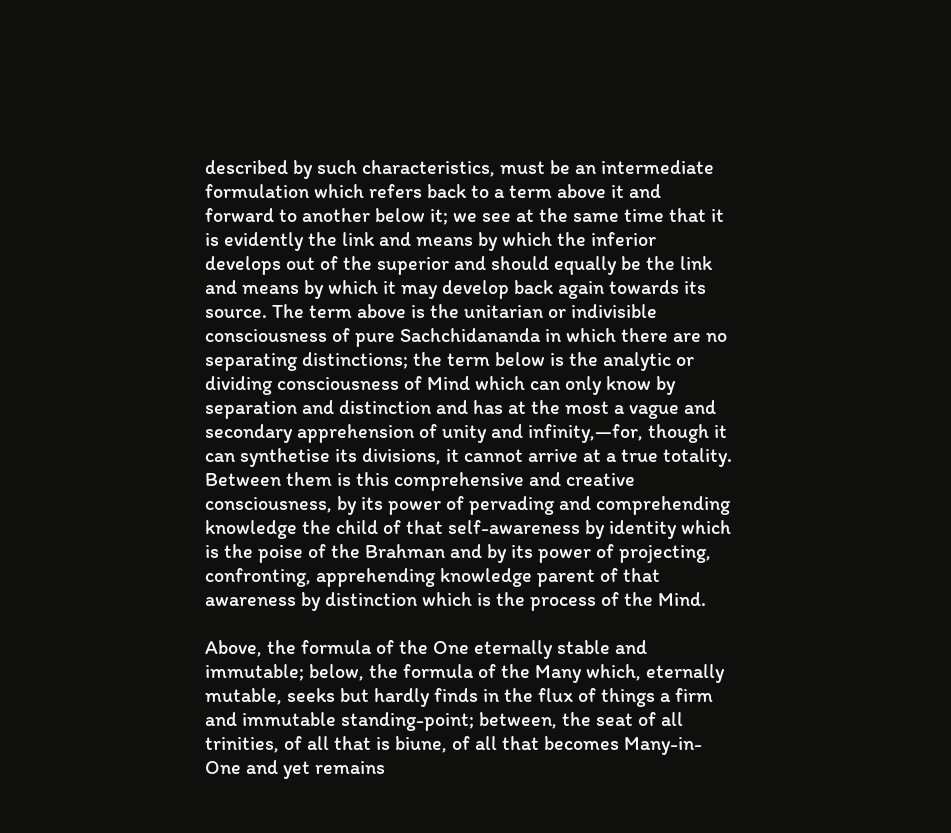described by such characteristics, must be an intermediate formulation which refers back to a term above it and forward to another below it; we see at the same time that it is evidently the link and means by which the inferior develops out of the superior and should equally be the link and means by which it may develop back again towards its source. The term above is the unitarian or indivisible consciousness of pure Sachchidananda in which there are no separating distinctions; the term below is the analytic or dividing consciousness of Mind which can only know by separation and distinction and has at the most a vague and secondary apprehension of unity and infinity,—for, though it can synthetise its divisions, it cannot arrive at a true totality. Between them is this comprehensive and creative consciousness, by its power of pervading and comprehending knowledge the child of that self-awareness by identity which is the poise of the Brahman and by its power of projecting, confronting, apprehending knowledge parent of that awareness by distinction which is the process of the Mind.

Above, the formula of the One eternally stable and immutable; below, the formula of the Many which, eternally mutable, seeks but hardly finds in the flux of things a firm and immutable standing-point; between, the seat of all trinities, of all that is biune, of all that becomes Many-in-One and yet remains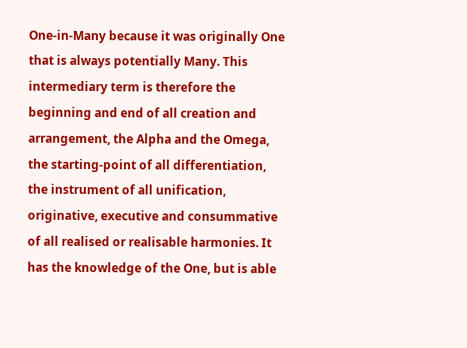One-in-Many because it was originally One that is always potentially Many. This intermediary term is therefore the beginning and end of all creation and arrangement, the Alpha and the Omega, the starting-point of all differentiation, the instrument of all unification, originative, executive and consummative of all realised or realisable harmonies. It has the knowledge of the One, but is able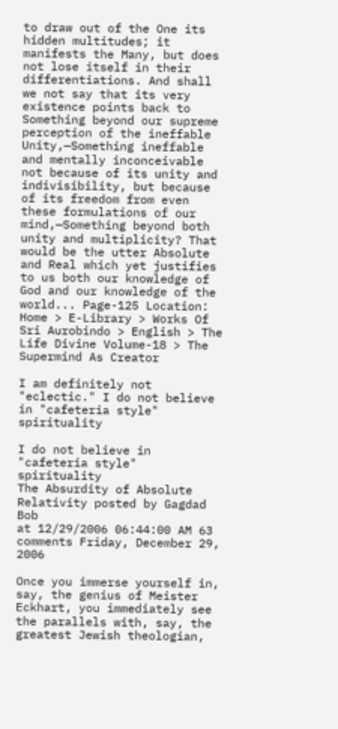to draw out of the One its hidden multitudes; it manifests the Many, but does not lose itself in their differentiations. And shall we not say that its very existence points back to Something beyond our supreme perception of the ineffable Unity,—Something ineffable and mentally inconceivable not because of its unity and indivisibility, but because of its freedom from even these formulations of our mind,—Something beyond both unity and multiplicity? That would be the utter Absolute and Real which yet justifies to us both our knowledge of God and our knowledge of the world... Page-125 Location: Home > E-Library > Works Of Sri Aurobindo > English > The Life Divine Volume-18 > The Supermind As Creator

I am definitely not "eclectic." I do not believe in "cafeteria style" spirituality

I do not believe in "cafeteria style" spirituality
The Absurdity of Absolute Relativity posted by Gagdad Bob
at 12/29/2006 06:44:00 AM 63 comments Friday, December 29, 2006

Once you immerse yourself in, say, the genius of Meister Eckhart, you immediately see the parallels with, say, the greatest Jewish theologian,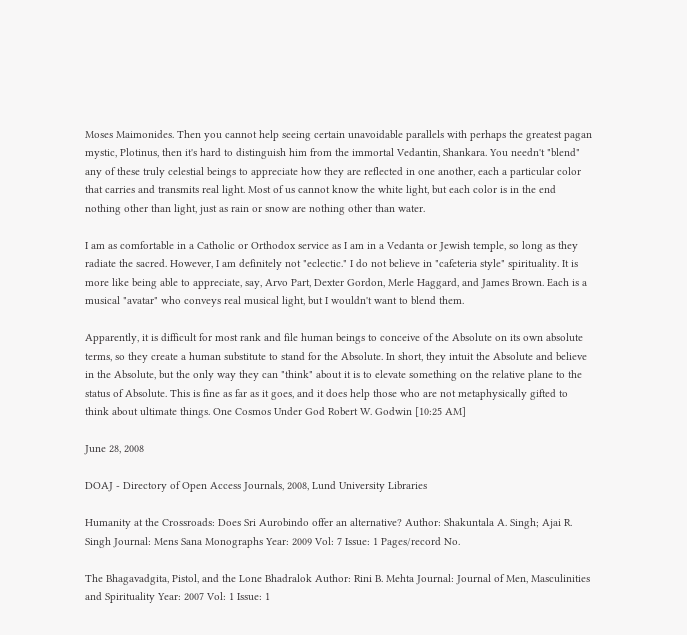Moses Maimonides. Then you cannot help seeing certain unavoidable parallels with perhaps the greatest pagan mystic, Plotinus, then it's hard to distinguish him from the immortal Vedantin, Shankara. You needn't "blend" any of these truly celestial beings to appreciate how they are reflected in one another, each a particular color that carries and transmits real light. Most of us cannot know the white light, but each color is in the end nothing other than light, just as rain or snow are nothing other than water.

I am as comfortable in a Catholic or Orthodox service as I am in a Vedanta or Jewish temple, so long as they radiate the sacred. However, I am definitely not "eclectic." I do not believe in "cafeteria style" spirituality. It is more like being able to appreciate, say, Arvo Part, Dexter Gordon, Merle Haggard, and James Brown. Each is a musical "avatar" who conveys real musical light, but I wouldn't want to blend them.

Apparently, it is difficult for most rank and file human beings to conceive of the Absolute on its own absolute terms, so they create a human substitute to stand for the Absolute. In short, they intuit the Absolute and believe in the Absolute, but the only way they can "think" about it is to elevate something on the relative plane to the status of Absolute. This is fine as far as it goes, and it does help those who are not metaphysically gifted to think about ultimate things. One Cosmos Under God Robert W. Godwin [10:25 AM]

June 28, 2008

DOAJ - Directory of Open Access Journals, 2008, Lund University Libraries

Humanity at the Crossroads: Does Sri Aurobindo offer an alternative? Author: Shakuntala A. Singh; Ajai R. Singh Journal: Mens Sana Monographs Year: 2009 Vol: 7 Issue: 1 Pages/record No.

The Bhagavadgita, Pistol, and the Lone Bhadralok Author: Rini B. Mehta Journal: Journal of Men, Masculinities and Spirituality Year: 2007 Vol: 1 Issue: 1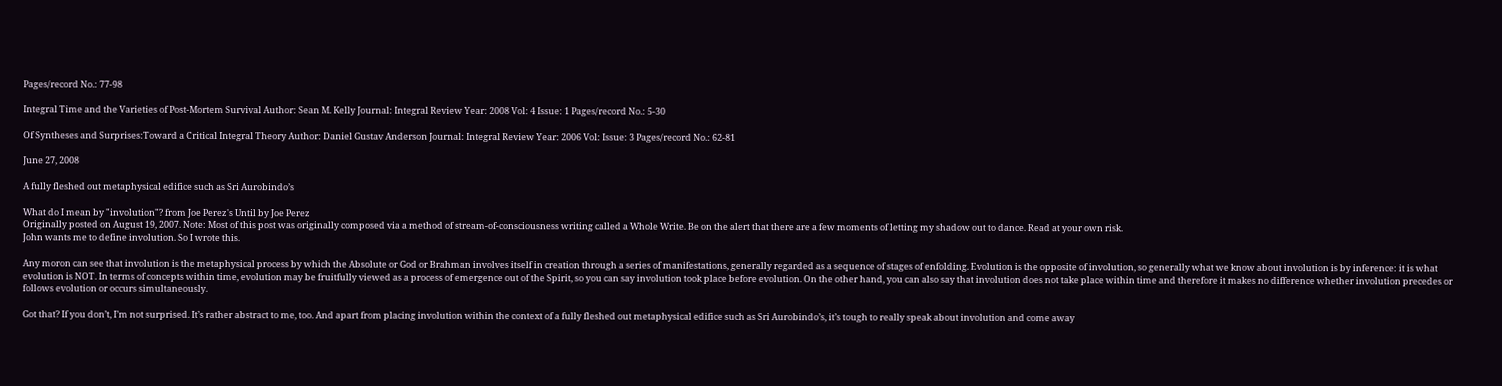Pages/record No.: 77-98

Integral Time and the Varieties of Post-Mortem Survival Author: Sean M. Kelly Journal: Integral Review Year: 2008 Vol: 4 Issue: 1 Pages/record No.: 5-30

Of Syntheses and Surprises:Toward a Critical Integral Theory Author: Daniel Gustav Anderson Journal: Integral Review Year: 2006 Vol: Issue: 3 Pages/record No.: 62-81

June 27, 2008

A fully fleshed out metaphysical edifice such as Sri Aurobindo’s

What do I mean by "involution"? from Joe Perez's Until by Joe Perez
Originally posted on August 19, 2007. Note: Most of this post was originally composed via a method of stream-of-consciousness writing called a Whole Write. Be on the alert that there are a few moments of letting my shadow out to dance. Read at your own risk.
John wants me to define involution. So I wrote this.

Any moron can see that involution is the metaphysical process by which the Absolute or God or Brahman involves itself in creation through a series of manifestations, generally regarded as a sequence of stages of enfolding. Evolution is the opposite of involution, so generally what we know about involution is by inference: it is what evolution is NOT. In terms of concepts within time, evolution may be fruitfully viewed as a process of emergence out of the Spirit, so you can say involution took place before evolution. On the other hand, you can also say that involution does not take place within time and therefore it makes no difference whether involution precedes or follows evolution or occurs simultaneously.

Got that? If you don’t, I’m not surprised. It’s rather abstract to me, too. And apart from placing involution within the context of a fully fleshed out metaphysical edifice such as Sri Aurobindo’s, it’s tough to really speak about involution and come away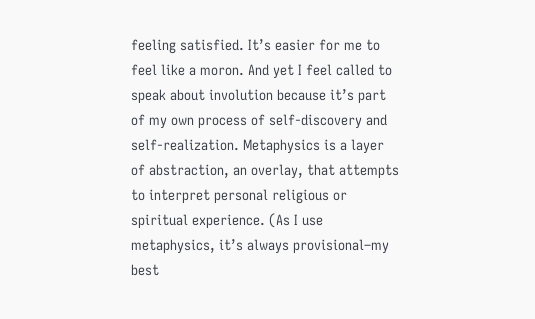feeling satisfied. It’s easier for me to feel like a moron. And yet I feel called to speak about involution because it’s part of my own process of self-discovery and self-realization. Metaphysics is a layer of abstraction, an overlay, that attempts to interpret personal religious or spiritual experience. (As I use metaphysics, it’s always provisional–my best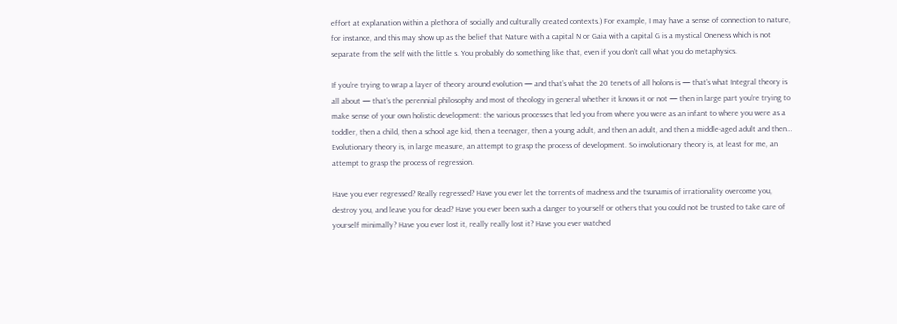effort at explanation within a plethora of socially and culturally created contexts.) For example, I may have a sense of connection to nature, for instance, and this may show up as the belief that Nature with a capital N or Gaia with a capital G is a mystical Oneness which is not separate from the self with the little s. You probably do something like that, even if you don’t call what you do metaphysics.

If you’re trying to wrap a layer of theory around evolution — and that’s what the 20 tenets of all holons is — that’s what Integral theory is all about — that’s the perennial philosophy and most of theology in general whether it knows it or not — then in large part you’re trying to make sense of your own holistic development: the various processes that led you from where you were as an infant to where you were as a toddler, then a child, then a school age kid, then a teenager, then a young adult, and then an adult, and then a middle-aged adult and then… Evolutionary theory is, in large measure, an attempt to grasp the process of development. So involutionary theory is, at least for me, an attempt to grasp the process of regression.

Have you ever regressed? Really regressed? Have you ever let the torrents of madness and the tsunamis of irrationality overcome you, destroy you, and leave you for dead? Have you ever been such a danger to yourself or others that you could not be trusted to take care of yourself minimally? Have you ever lost it, really really lost it? Have you ever watched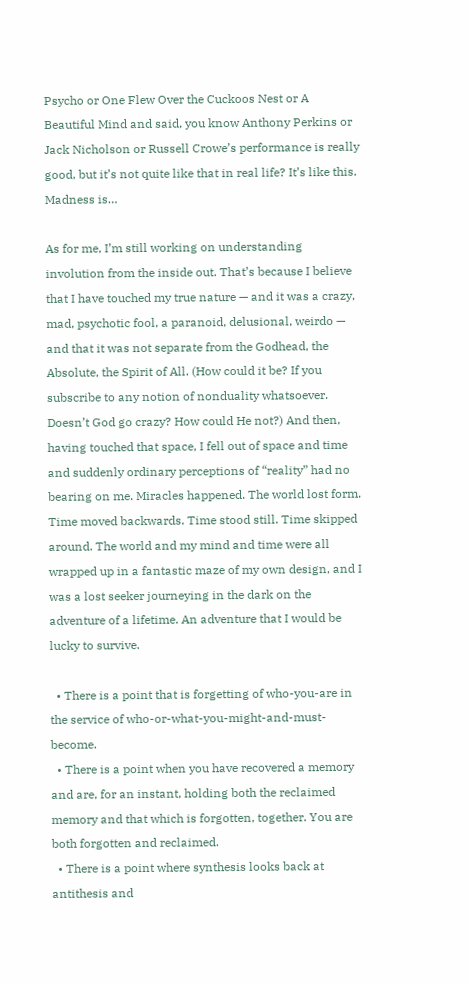Psycho or One Flew Over the Cuckoos Nest or A Beautiful Mind and said, you know Anthony Perkins or Jack Nicholson or Russell Crowe’s performance is really good, but it’s not quite like that in real life? It’s like this. Madness is…

As for me, I’m still working on understanding involution from the inside out. That’s because I believe that I have touched my true nature — and it was a crazy, mad, psychotic fool, a paranoid, delusional, weirdo — and that it was not separate from the Godhead, the Absolute, the Spirit of All. (How could it be? If you subscribe to any notion of nonduality whatsoever. Doesn’t God go crazy? How could He not?) And then, having touched that space, I fell out of space and time and suddenly ordinary perceptions of “reality” had no bearing on me. Miracles happened. The world lost form. Time moved backwards. Time stood still. Time skipped around. The world and my mind and time were all wrapped up in a fantastic maze of my own design, and I was a lost seeker journeying in the dark on the adventure of a lifetime. An adventure that I would be lucky to survive.

  • There is a point that is forgetting of who-you-are in the service of who-or-what-you-might-and-must-become.
  • There is a point when you have recovered a memory and are, for an instant, holding both the reclaimed memory and that which is forgotten, together. You are both forgotten and reclaimed.
  • There is a point where synthesis looks back at antithesis and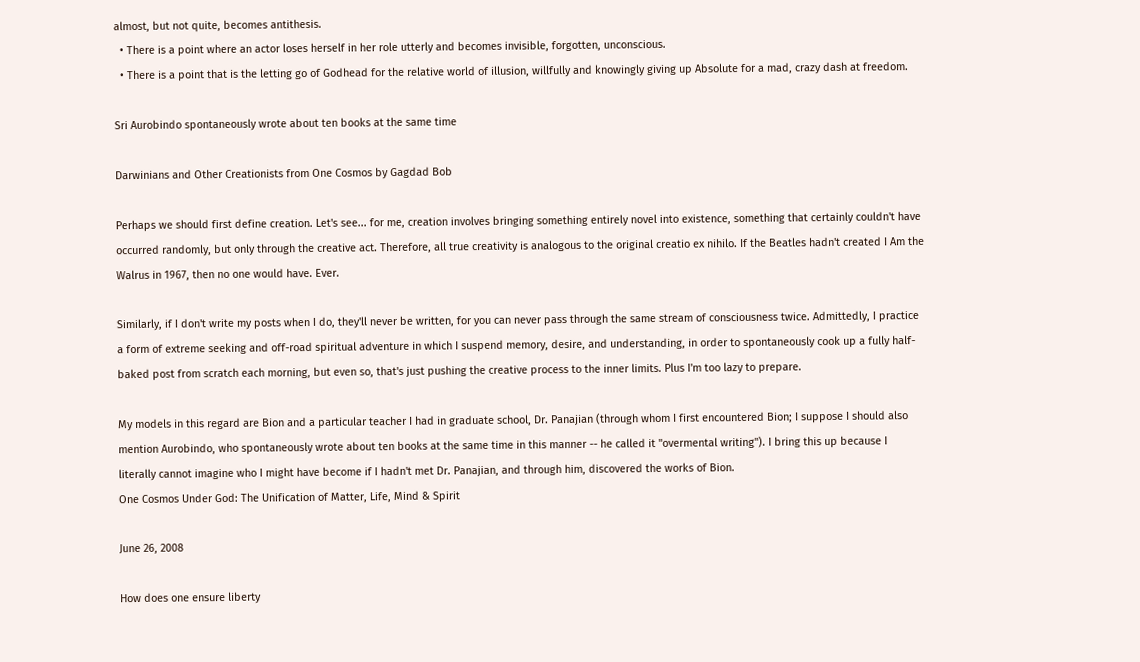almost, but not quite, becomes antithesis.
  • There is a point where an actor loses herself in her role utterly and becomes invisible, forgotten, unconscious.
  • There is a point that is the letting go of Godhead for the relative world of illusion, willfully and knowingly giving up Absolute for a mad, crazy dash at freedom.

Sri Aurobindo spontaneously wrote about ten books at the same time

Darwinians and Other Creationists from One Cosmos by Gagdad Bob

Perhaps we should first define creation. Let's see... for me, creation involves bringing something entirely novel into existence, something that certainly couldn't have occurred randomly, but only through the creative act. Therefore, all true creativity is analogous to the original creatio ex nihilo. If the Beatles hadn't created I Am the Walrus in 1967, then no one would have. Ever.

Similarly, if I don't write my posts when I do, they'll never be written, for you can never pass through the same stream of consciousness twice. Admittedly, I practice a form of extreme seeking and off-road spiritual adventure in which I suspend memory, desire, and understanding, in order to spontaneously cook up a fully half-baked post from scratch each morning, but even so, that's just pushing the creative process to the inner limits. Plus I'm too lazy to prepare.

My models in this regard are Bion and a particular teacher I had in graduate school, Dr. Panajian (through whom I first encountered Bion; I suppose I should also mention Aurobindo, who spontaneously wrote about ten books at the same time in this manner -- he called it "overmental writing"). I bring this up because I literally cannot imagine who I might have become if I hadn't met Dr. Panajian, and through him, discovered the works of Bion.
One Cosmos Under God: The Unification of Matter, Life, Mind & Spirit

June 26, 2008

How does one ensure liberty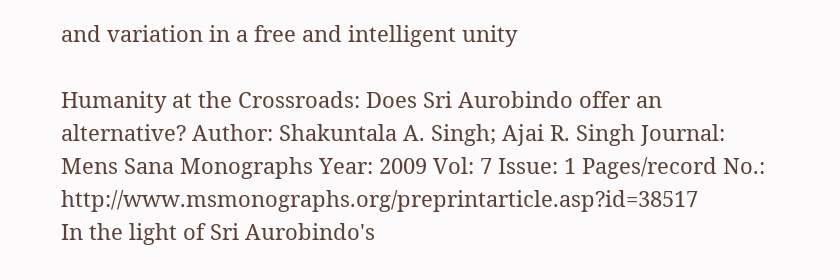and variation in a free and intelligent unity

Humanity at the Crossroads: Does Sri Aurobindo offer an alternative? Author: Shakuntala A. Singh; Ajai R. Singh Journal: Mens Sana Monographs Year: 2009 Vol: 7 Issue: 1 Pages/record No.: http://www.msmonographs.org/preprintarticle.asp?id=38517
In the light of Sri Aurobindo's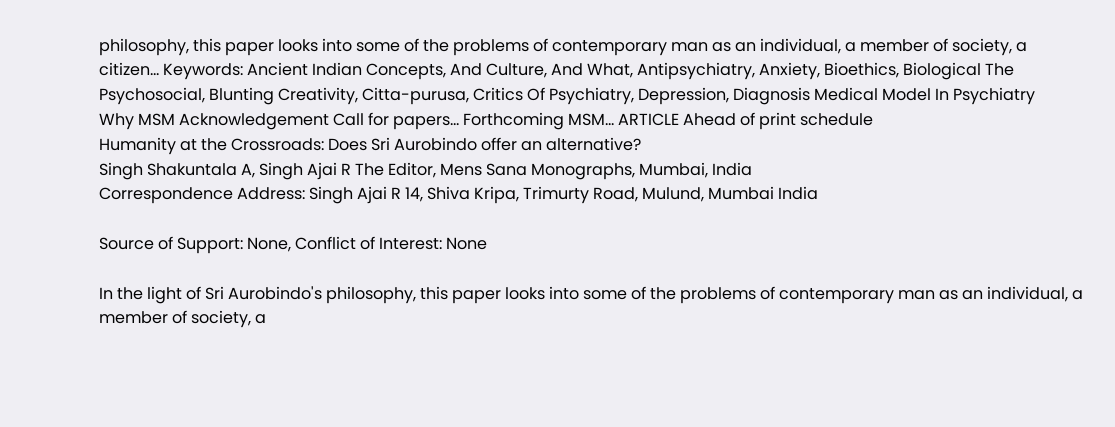philosophy, this paper looks into some of the problems of contemporary man as an individual, a member of society, a citizen... Keywords: Ancient Indian Concepts, And Culture, And What, Antipsychiatry, Anxiety, Bioethics, Biological The Psychosocial, Blunting Creativity, Citta-purusa, Critics Of Psychiatry, Depression, Diagnosis Medical Model In Psychiatry
Why MSM Acknowledgement Call for papers... Forthcoming MSM... ARTICLE Ahead of print schedule
Humanity at the Crossroads: Does Sri Aurobindo offer an alternative?
Singh Shakuntala A, Singh Ajai R The Editor, Mens Sana Monographs, Mumbai, India
Correspondence Address: Singh Ajai R 14, Shiva Kripa, Trimurty Road, Mulund, Mumbai India

Source of Support: None, Conflict of Interest: None

In the light of Sri Aurobindo's philosophy, this paper looks into some of the problems of contemporary man as an individual, a member of society, a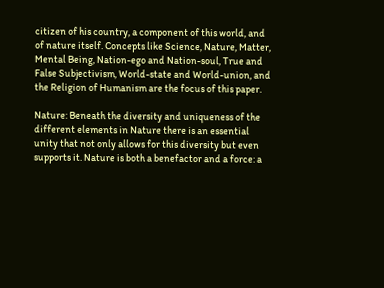citizen of his country, a component of this world, and of nature itself. Concepts like Science, Nature, Matter, Mental Being, Nation-ego and Nation-soul, True and False Subjectivism, World-state and World-union, and the Religion of Humanism are the focus of this paper.

Nature: Beneath the diversity and uniqueness of the different elements in Nature there is an essential unity that not only allows for this diversity but even supports it. Nature is both a benefactor and a force: a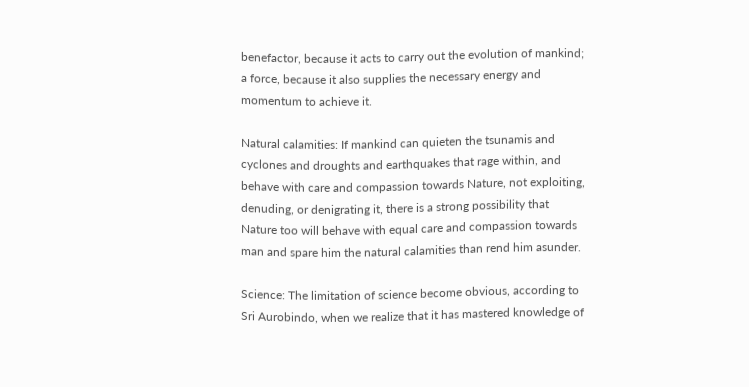benefactor, because it acts to carry out the evolution of mankind; a force, because it also supplies the necessary energy and momentum to achieve it.

Natural calamities: If mankind can quieten the tsunamis and cyclones and droughts and earthquakes that rage within, and behave with care and compassion towards Nature, not exploiting, denuding, or denigrating it, there is a strong possibility that Nature too will behave with equal care and compassion towards man and spare him the natural calamities than rend him asunder.

Science: The limitation of science become obvious, according to Sri Aurobindo, when we realize that it has mastered knowledge of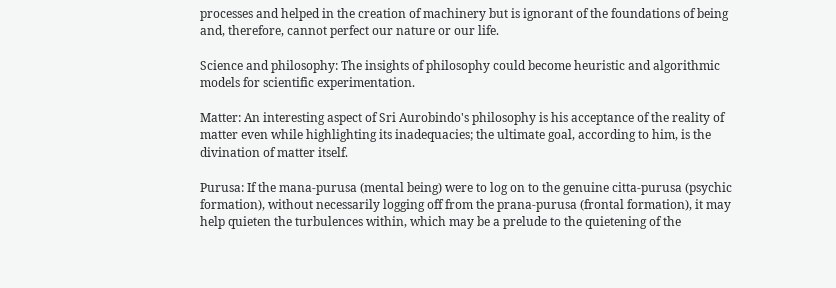processes and helped in the creation of machinery but is ignorant of the foundations of being and, therefore, cannot perfect our nature or our life.

Science and philosophy: The insights of philosophy could become heuristic and algorithmic models for scientific experimentation.

Matter: An interesting aspect of Sri Aurobindo's philosophy is his acceptance of the reality of matter even while highlighting its inadequacies; the ultimate goal, according to him, is the divination of matter itself.

Purusa: If the mana-purusa (mental being) were to log on to the genuine citta-purusa (psychic formation), without necessarily logging off from the prana-purusa (frontal formation), it may help quieten the turbulences within, which may be a prelude to the quietening of the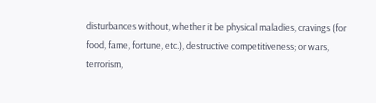disturbances without, whether it be physical maladies, cravings (for food, fame, fortune, etc.), destructive competitiveness; or wars, terrorism,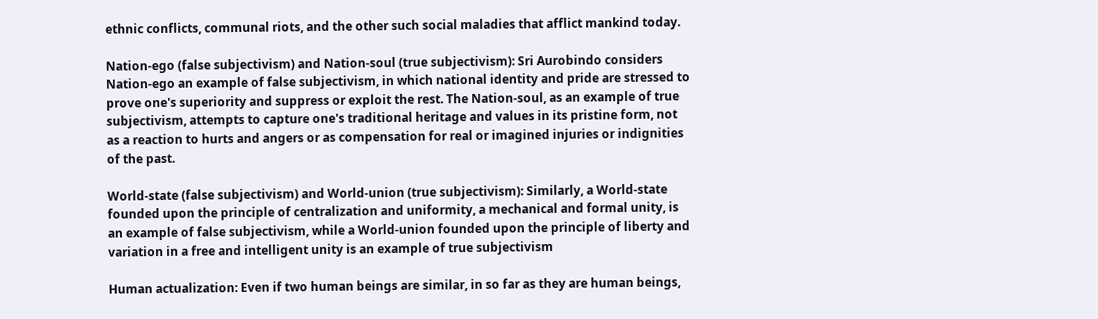ethnic conflicts, communal riots, and the other such social maladies that afflict mankind today.

Nation-ego (false subjectivism) and Nation-soul (true subjectivism): Sri Aurobindo considers Nation-ego an example of false subjectivism, in which national identity and pride are stressed to prove one's superiority and suppress or exploit the rest. The Nation-soul, as an example of true subjectivism, attempts to capture one's traditional heritage and values in its pristine form, not as a reaction to hurts and angers or as compensation for real or imagined injuries or indignities of the past.

World-state (false subjectivism) and World-union (true subjectivism): Similarly, a World-state founded upon the principle of centralization and uniformity, a mechanical and formal unity, is an example of false subjectivism, while a World-union founded upon the principle of liberty and variation in a free and intelligent unity is an example of true subjectivism

Human actualization: Even if two human beings are similar, in so far as they are human beings,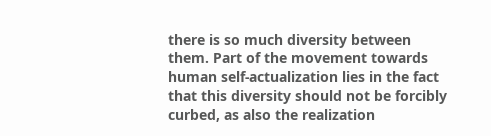there is so much diversity between them. Part of the movement towards human self-actualization lies in the fact that this diversity should not be forcibly curbed, as also the realization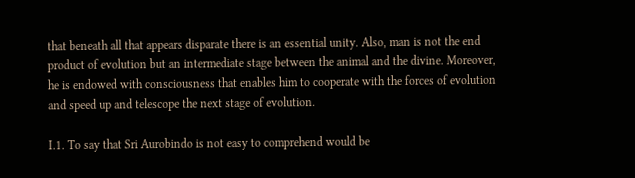that beneath all that appears disparate there is an essential unity. Also, man is not the end product of evolution but an intermediate stage between the animal and the divine. Moreover, he is endowed with consciousness that enables him to cooperate with the forces of evolution and speed up and telescope the next stage of evolution.

I.1. To say that Sri Aurobindo is not easy to comprehend would be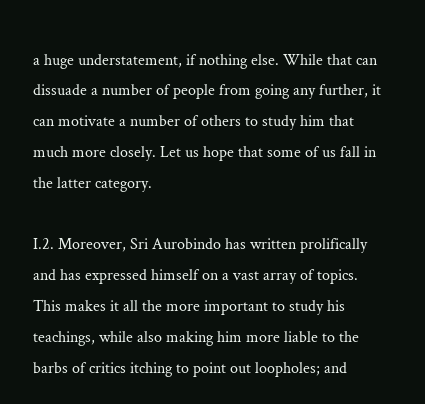a huge understatement, if nothing else. While that can dissuade a number of people from going any further, it can motivate a number of others to study him that much more closely. Let us hope that some of us fall in the latter category.

I.2. Moreover, Sri Aurobindo has written prolifically and has expressed himself on a vast array of topics. This makes it all the more important to study his teachings, while also making him more liable to the barbs of critics itching to point out loopholes; and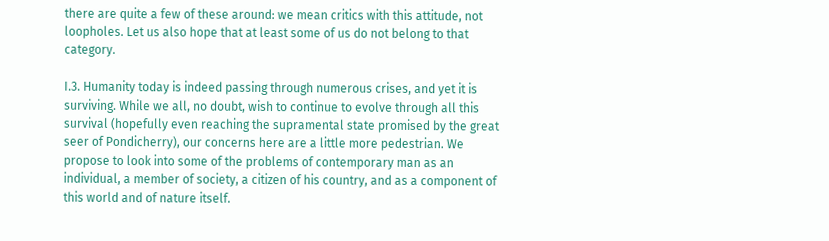there are quite a few of these around: we mean critics with this attitude, not loopholes. Let us also hope that at least some of us do not belong to that category.

I.3. Humanity today is indeed passing through numerous crises, and yet it is surviving. While we all, no doubt, wish to continue to evolve through all this survival (hopefully even reaching the supramental state promised by the great seer of Pondicherry), our concerns here are a little more pedestrian. We propose to look into some of the problems of contemporary man as an individual, a member of society, a citizen of his country, and as a component of this world and of nature itself.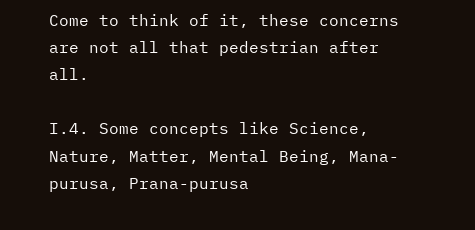Come to think of it, these concerns are not all that pedestrian after all.

I.4. Some concepts like Science, Nature, Matter, Mental Being, Mana-purusa, Prana-purusa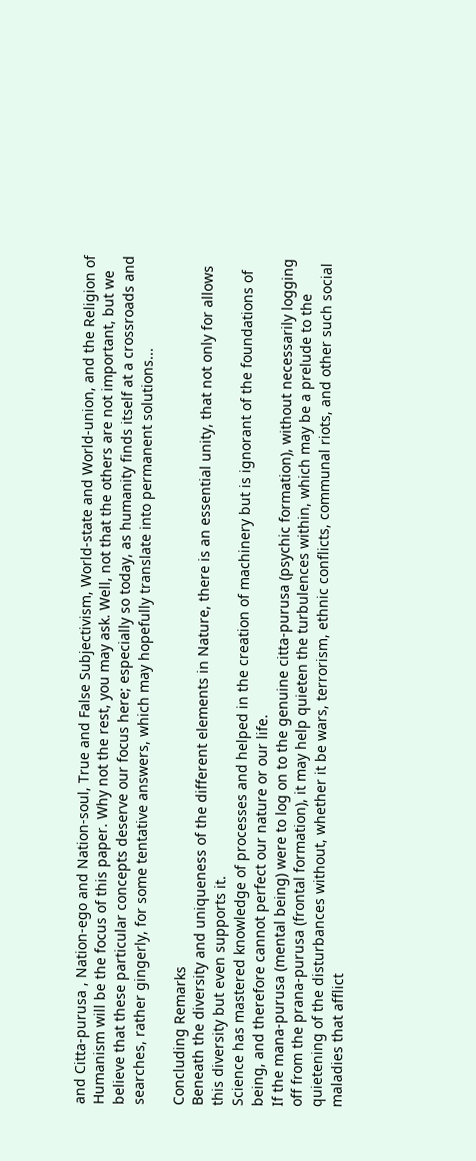and Citta-purusa , Nation-ego and Nation-soul, True and False Subjectivism, World-state and World-union, and the Religion of Humanism will be the focus of this paper. Why not the rest, you may ask. Well, not that the others are not important, but we believe that these particular concepts deserve our focus here; especially so today, as humanity finds itself at a crossroads and searches, rather gingerly, for some tentative answers, which may hopefully translate into permanent solutions...

Concluding Remarks
Beneath the diversity and uniqueness of the different elements in Nature, there is an essential unity, that not only for allows this diversity but even supports it.
Science has mastered knowledge of processes and helped in the creation of machinery but is ignorant of the foundations of being, and therefore cannot perfect our nature or our life.
If the mana-purusa (mental being) were to log on to the genuine citta-purusa (psychic formation), without necessarily logging off from the prana-purusa (frontal formation), it may help quieten the turbulences within, which may be a prelude to the quietening of the disturbances without, whether it be wars, terrorism, ethnic conflicts, communal riots, and other such social maladies that afflict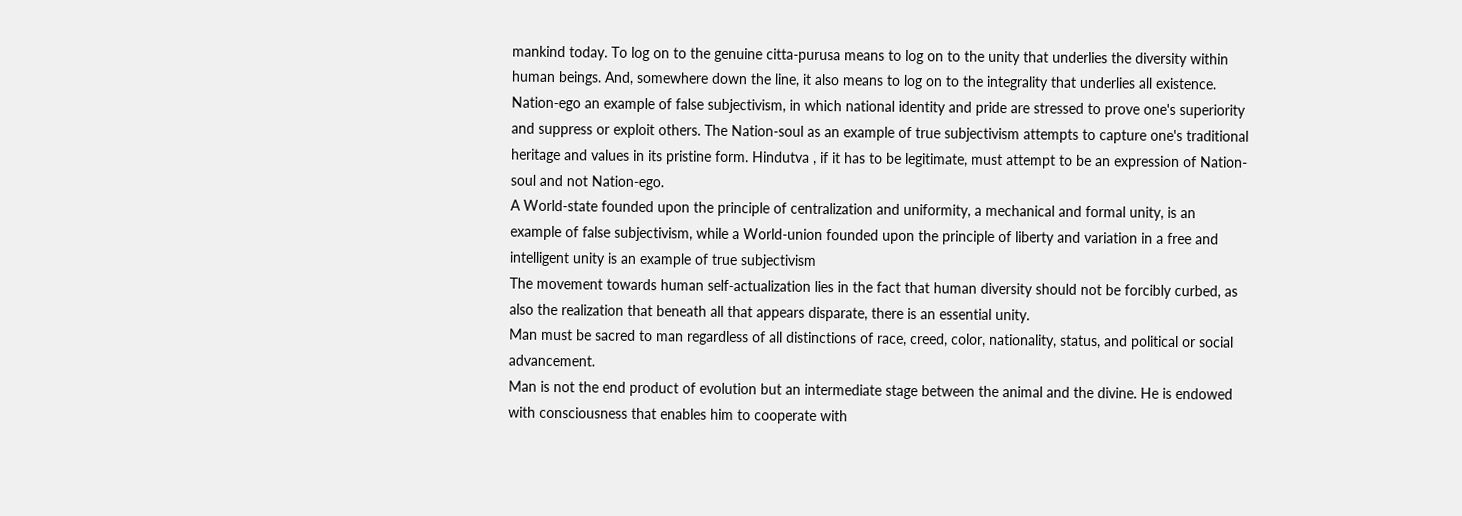mankind today. To log on to the genuine citta-purusa means to log on to the unity that underlies the diversity within human beings. And, somewhere down the line, it also means to log on to the integrality that underlies all existence.
Nation-ego an example of false subjectivism, in which national identity and pride are stressed to prove one's superiority and suppress or exploit others. The Nation-soul as an example of true subjectivism attempts to capture one's traditional heritage and values in its pristine form. Hindutva , if it has to be legitimate, must attempt to be an expression of Nation-soul and not Nation-ego.
A World-state founded upon the principle of centralization and uniformity, a mechanical and formal unity, is an example of false subjectivism, while a World-union founded upon the principle of liberty and variation in a free and intelligent unity is an example of true subjectivism
The movement towards human self-actualization lies in the fact that human diversity should not be forcibly curbed, as also the realization that beneath all that appears disparate, there is an essential unity.
Man must be sacred to man regardless of all distinctions of race, creed, color, nationality, status, and political or social advancement.
Man is not the end product of evolution but an intermediate stage between the animal and the divine. He is endowed with consciousness that enables him to cooperate with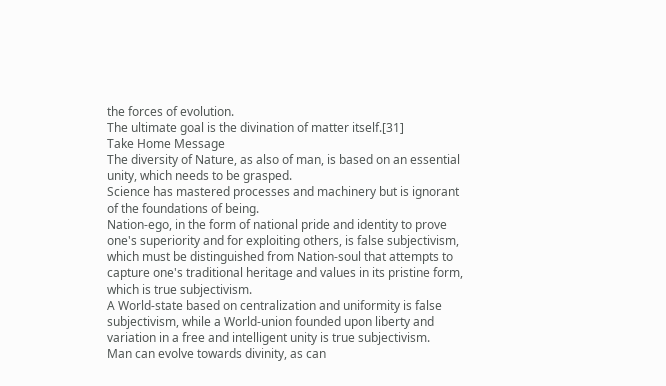the forces of evolution.
The ultimate goal is the divination of matter itself.[31]
Take Home Message
The diversity of Nature, as also of man, is based on an essential unity, which needs to be grasped.
Science has mastered processes and machinery but is ignorant of the foundations of being.
Nation-ego, in the form of national pride and identity to prove one's superiority and for exploiting others, is false subjectivism, which must be distinguished from Nation-soul that attempts to capture one's traditional heritage and values in its pristine form, which is true subjectivism.
A World-state based on centralization and uniformity is false subjectivism, while a World-union founded upon liberty and variation in a free and intelligent unity is true subjectivism.
Man can evolve towards divinity, as can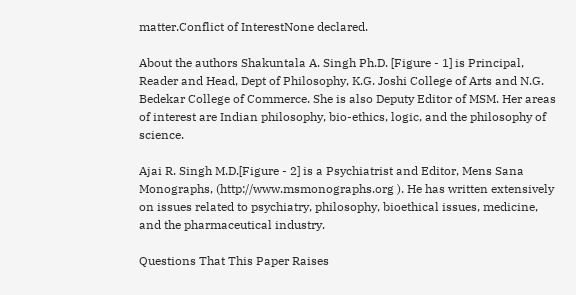matter.Conflict of InterestNone declared.

About the authors Shakuntala A. Singh Ph.D. [Figure - 1] is Principal, Reader and Head, Dept of Philosophy, K.G. Joshi College of Arts and N.G. Bedekar College of Commerce. She is also Deputy Editor of MSM. Her areas of interest are Indian philosophy, bio-ethics, logic, and the philosophy of science.

Ajai R. Singh M.D.[Figure - 2] is a Psychiatrist and Editor, Mens Sana Monographs, (http://www.msmonographs.org ). He has written extensively on issues related to psychiatry, philosophy, bioethical issues, medicine, and the pharmaceutical industry.

Questions That This Paper Raises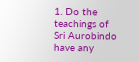1. Do the teachings of Sri Aurobindo have any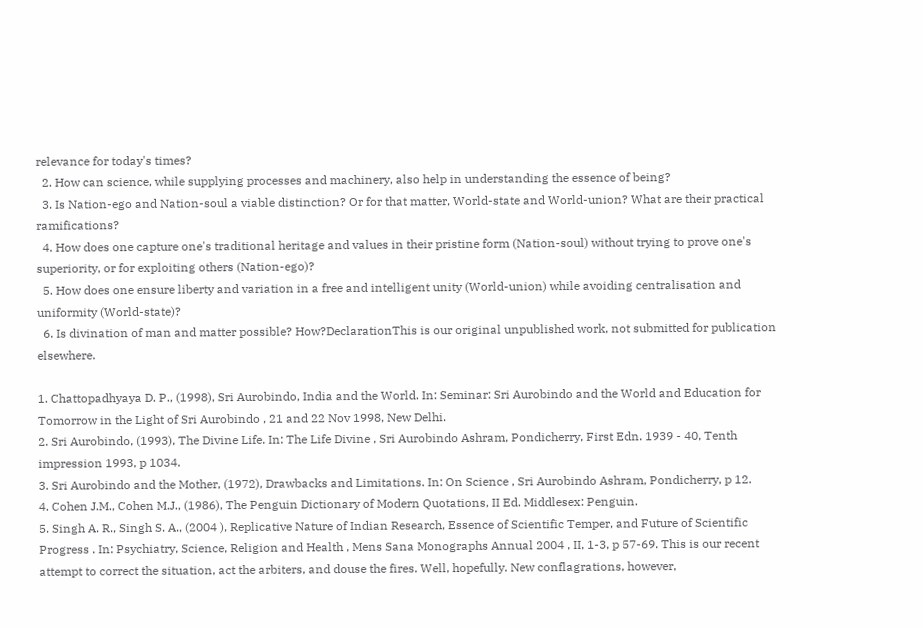relevance for today's times?
  2. How can science, while supplying processes and machinery, also help in understanding the essence of being?
  3. Is Nation-ego and Nation-soul a viable distinction? Or for that matter, World-state and World-union? What are their practical ramifications?
  4. How does one capture one's traditional heritage and values in their pristine form (Nation-soul) without trying to prove one's superiority, or for exploiting others (Nation-ego)?
  5. How does one ensure liberty and variation in a free and intelligent unity (World-union) while avoiding centralisation and uniformity (World-state)?
  6. Is divination of man and matter possible? How?DeclarationThis is our original unpublished work, not submitted for publication elsewhere.

1. Chattopadhyaya D. P., (1998), Sri Aurobindo, India and the World. In: Seminar: Sri Aurobindo and the World and Education for Tomorrow in the Light of Sri Aurobindo , 21 and 22 Nov 1998, New Delhi.
2. Sri Aurobindo, (1993), The Divine Life. In: The Life Divine , Sri Aurobindo Ashram, Pondicherry, First Edn. 1939 - 40, Tenth impression 1993, p 1034.
3. Sri Aurobindo and the Mother, (1972), Drawbacks and Limitations. In: On Science , Sri Aurobindo Ashram, Pondicherry, p 12.
4. Cohen J.M., Cohen M.J., (1986), The Penguin Dictionary of Modern Quotations, II Ed. Middlesex: Penguin.
5. Singh A. R., Singh S. A., (2004 ), Replicative Nature of Indian Research, Essence of Scientific Temper, and Future of Scientific Progress . In: Psychiatry, Science, Religion and Health , Mens Sana Monographs Annual 2004 , II, 1-3, p 57-69. This is our recent attempt to correct the situation, act the arbiters, and douse the fires. Well, hopefully. New conflagrations, however,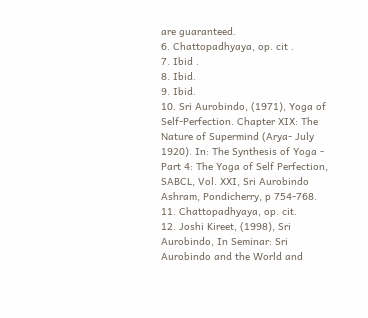are guaranteed.
6. Chattopadhyaya, op. cit .
7. Ibid .
8. Ibid.
9. Ibid.
10. Sri Aurobindo, (1971), Yoga of Self-Perfection. Chapter XIX: The Nature of Supermind (Arya- July 1920). In: The Synthesis of Yoga - Part 4: The Yoga of Self Perfection, SABCL, Vol. XXI, Sri Aurobindo Ashram, Pondicherry, p 754-768.
11. Chattopadhyaya, op. cit.
12. Joshi Kireet, (1998), Sri Aurobindo, In Seminar: Sri Aurobindo and the World and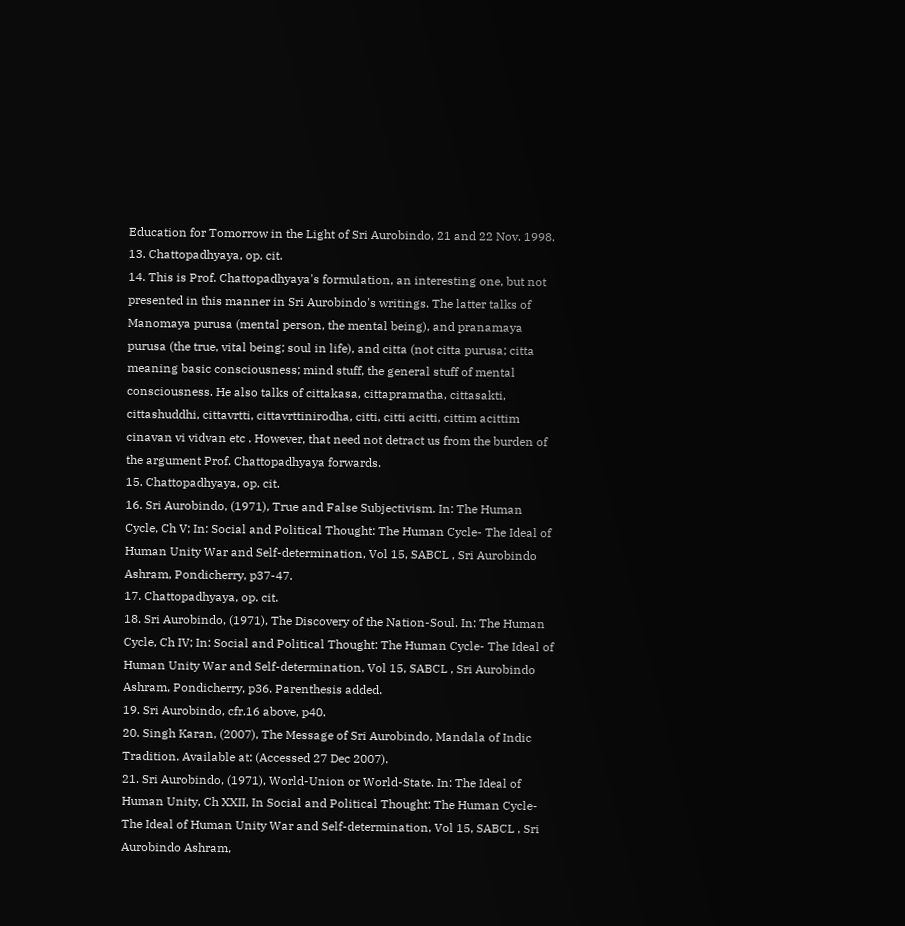Education for Tomorrow in the Light of Sri Aurobindo, 21 and 22 Nov. 1998.
13. Chattopadhyaya, op. cit.
14. This is Prof. Chattopadhyaya's formulation, an interesting one, but not presented in this manner in Sri Aurobindo's writings. The latter talks of Manomaya purusa (mental person, the mental being), and pranamaya purusa (the true, vital being; soul in life), and citta (not citta purusa; citta meaning basic consciousness; mind stuff, the general stuff of mental consciousness. He also talks of cittakasa, cittapramatha, cittasakti, cittashuddhi, cittavrtti, cittavrttinirodha, citti, citti acitti, cittim acittim cinavan vi vidvan etc . However, that need not detract us from the burden of the argument Prof. Chattopadhyaya forwards.
15. Chattopadhyaya, op. cit.
16. Sri Aurobindo, (1971), True and False Subjectivism. In: The Human Cycle, Ch V; In: Social and Political Thought: The Human Cycle- The Ideal of Human Unity War and Self-determination, Vol 15, SABCL , Sri Aurobindo Ashram, Pondicherry, p37-47.
17. Chattopadhyaya, op. cit.
18. Sri Aurobindo, (1971), The Discovery of the Nation-Soul. In: The Human Cycle, Ch IV; In: Social and Political Thought: The Human Cycle- The Ideal of Human Unity War and Self-determination, Vol 15, SABCL , Sri Aurobindo Ashram, Pondicherry, p36. Parenthesis added.
19. Sri Aurobindo, cfr.16 above, p40.
20. Singh Karan, (2007), The Message of Sri Aurobindo, Mandala of Indic Tradition. Available at: (Accessed 27 Dec 2007).
21. Sri Aurobindo, (1971), World-Union or World-State. In: The Ideal of Human Unity, Ch XXII, In Social and Political Thought: The Human Cycle- The Ideal of Human Unity War and Self-determination, Vol 15, SABCL , Sri Aurobindo Ashram,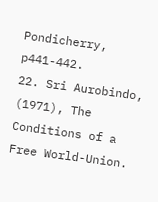Pondicherry, p441-442.
22. Sri Aurobindo, (1971), The Conditions of a Free World-Union.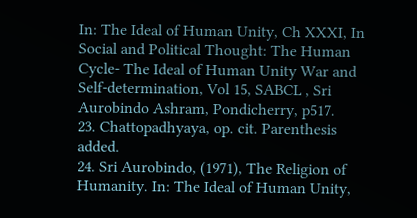In: The Ideal of Human Unity, Ch XXXI, In Social and Political Thought: The Human Cycle- The Ideal of Human Unity War and Self-determination, Vol 15, SABCL , Sri Aurobindo Ashram, Pondicherry, p517.
23. Chattopadhyaya, op. cit. Parenthesis added.
24. Sri Aurobindo, (1971), The Religion of Humanity. In: The Ideal of Human Unity,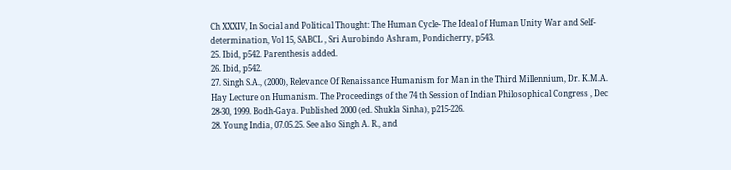Ch XXXIV, In Social and Political Thought: The Human Cycle- The Ideal of Human Unity War and Self-determination, Vol 15, SABCL , Sri Aurobindo Ashram, Pondicherry, p543.
25. Ibid, p542. Parenthesis added.
26. Ibid, p542.
27. Singh S.A., (2000), Relevance Of Renaissance Humanism for Man in the Third Millennium, Dr. K.M.A. Hay Lecture on Humanism. The Proceedings of the 74 th Session of Indian Philosophical Congress , Dec 28-30, 1999. Bodh-Gaya. Published 2000 (ed. Shukla Sinha), p215-226.
28. Young India, 07.05.25. See also Singh A. R., and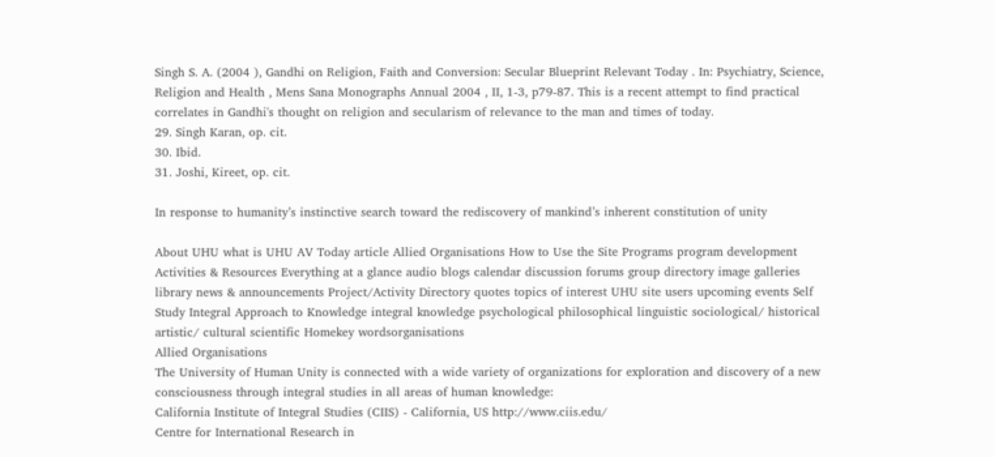Singh S. A. (2004 ), Gandhi on Religion, Faith and Conversion: Secular Blueprint Relevant Today . In: Psychiatry, Science, Religion and Health , Mens Sana Monographs Annual 2004 , II, 1-3, p79-87. This is a recent attempt to find practical correlates in Gandhi's thought on religion and secularism of relevance to the man and times of today.
29. Singh Karan, op. cit.
30. Ibid.
31. Joshi, Kireet, op. cit.

In response to humanity’s instinctive search toward the rediscovery of mankind’s inherent constitution of unity

About UHU what is UHU AV Today article Allied Organisations How to Use the Site Programs program development Activities & Resources Everything at a glance audio blogs calendar discussion forums group directory image galleries library news & announcements Project/Activity Directory quotes topics of interest UHU site users upcoming events Self Study Integral Approach to Knowledge integral knowledge psychological philosophical linguistic sociological/ historical artistic/ cultural scientific Homekey wordsorganisations
Allied Organisations
The University of Human Unity is connected with a wide variety of organizations for exploration and discovery of a new consciousness through integral studies in all areas of human knowledge:
California Institute of Integral Studies (CIIS) - California, US http://www.ciis.edu/
Centre for International Research in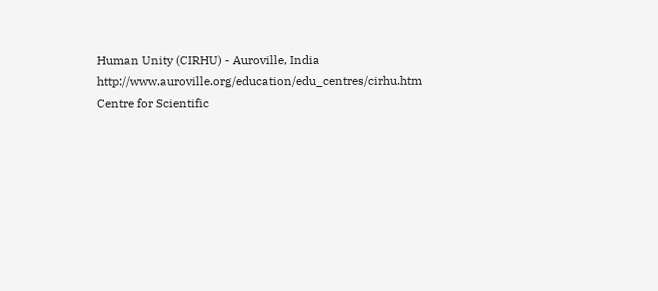Human Unity (CIRHU) - Auroville, India http://www.auroville.org/education/edu_centres/cirhu.htm
Centre for Scientific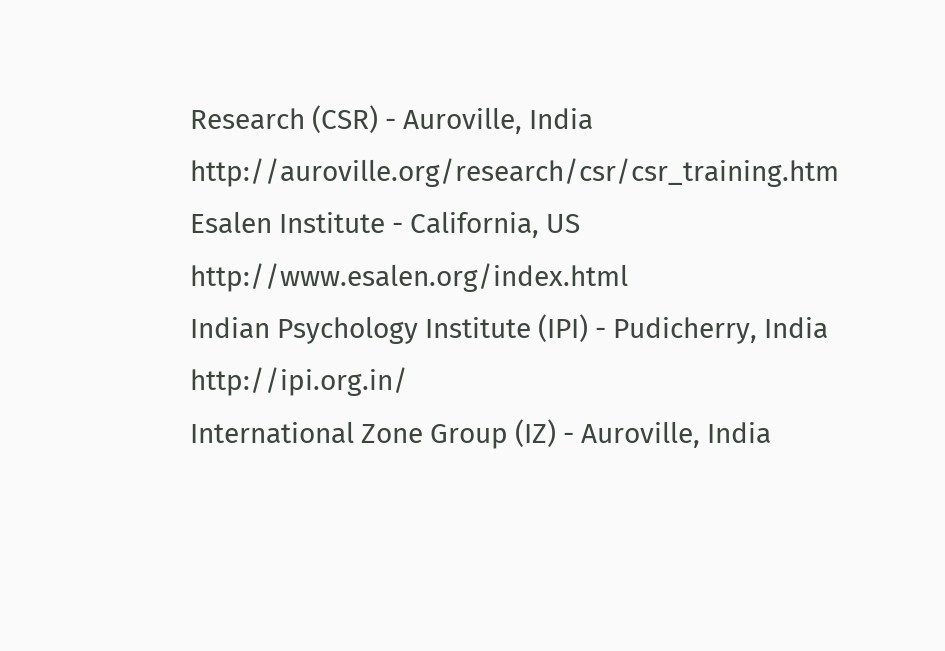Research (CSR) - Auroville, India http://auroville.org/research/csr/csr_training.htm Esalen Institute - California, US http://www.esalen.org/index.html
Indian Psychology Institute (IPI) - Pudicherry, India http://ipi.org.in/
International Zone Group (IZ) - Auroville, India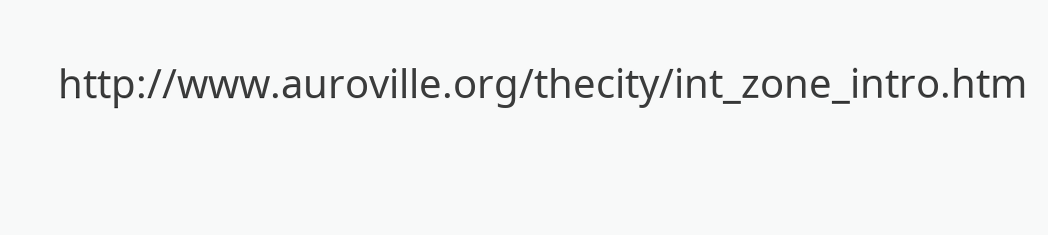http://www.auroville.org/thecity/int_zone_intro.htm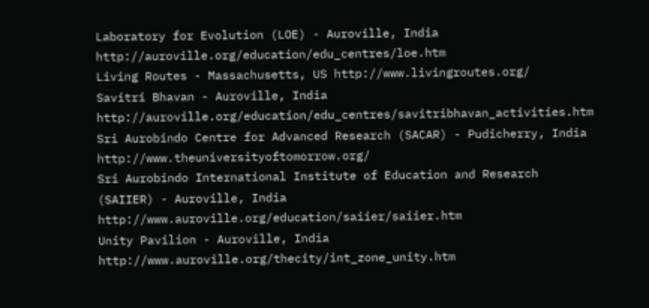Laboratory for Evolution (LOE) - Auroville, India http://auroville.org/education/edu_centres/loe.htm
Living Routes - Massachusetts, US http://www.livingroutes.org/
Savitri Bhavan - Auroville, India http://auroville.org/education/edu_centres/savitribhavan_activities.htm
Sri Aurobindo Centre for Advanced Research (SACAR) - Pudicherry, India http://www.theuniversityoftomorrow.org/
Sri Aurobindo International Institute of Education and Research (SAIIER) - Auroville, India http://www.auroville.org/education/saiier/saiier.htm
Unity Pavilion - Auroville, India http://www.auroville.org/thecity/int_zone_unity.htm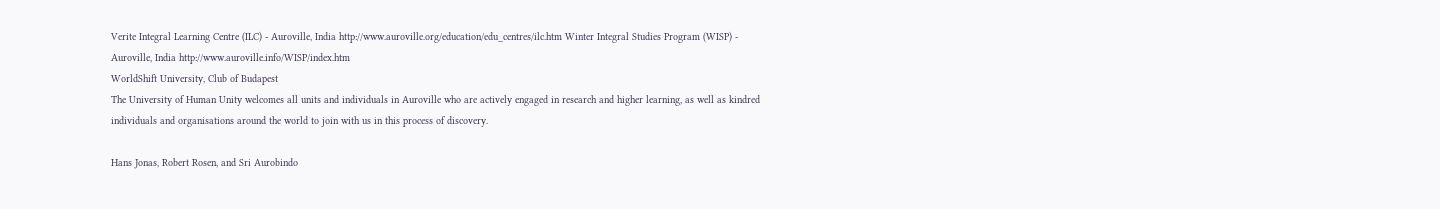Verite Integral Learning Centre (ILC) - Auroville, India http://www.auroville.org/education/edu_centres/ilc.htm Winter Integral Studies Program (WISP) - Auroville, India http://www.auroville.info/WISP/index.htm
WorldShift University, Club of Budapest
The University of Human Unity welcomes all units and individuals in Auroville who are actively engaged in research and higher learning, as well as kindred individuals and organisations around the world to join with us in this process of discovery.

Hans Jonas, Robert Rosen, and Sri Aurobindo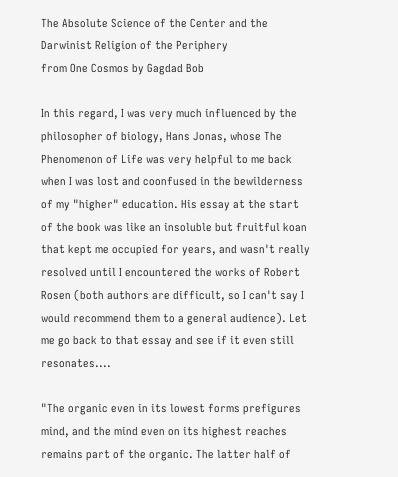The Absolute Science of the Center and the Darwinist Religion of the Periphery
from One Cosmos by Gagdad Bob

In this regard, I was very much influenced by the philosopher of biology, Hans Jonas, whose The Phenomenon of Life was very helpful to me back when I was lost and coonfused in the bewilderness of my "higher" education. His essay at the start of the book was like an insoluble but fruitful koan that kept me occupied for years, and wasn't really resolved until I encountered the works of Robert Rosen (both authors are difficult, so I can't say I would recommend them to a general audience). Let me go back to that essay and see if it even still resonates....

"The organic even in its lowest forms prefigures mind, and the mind even on its highest reaches remains part of the organic. The latter half of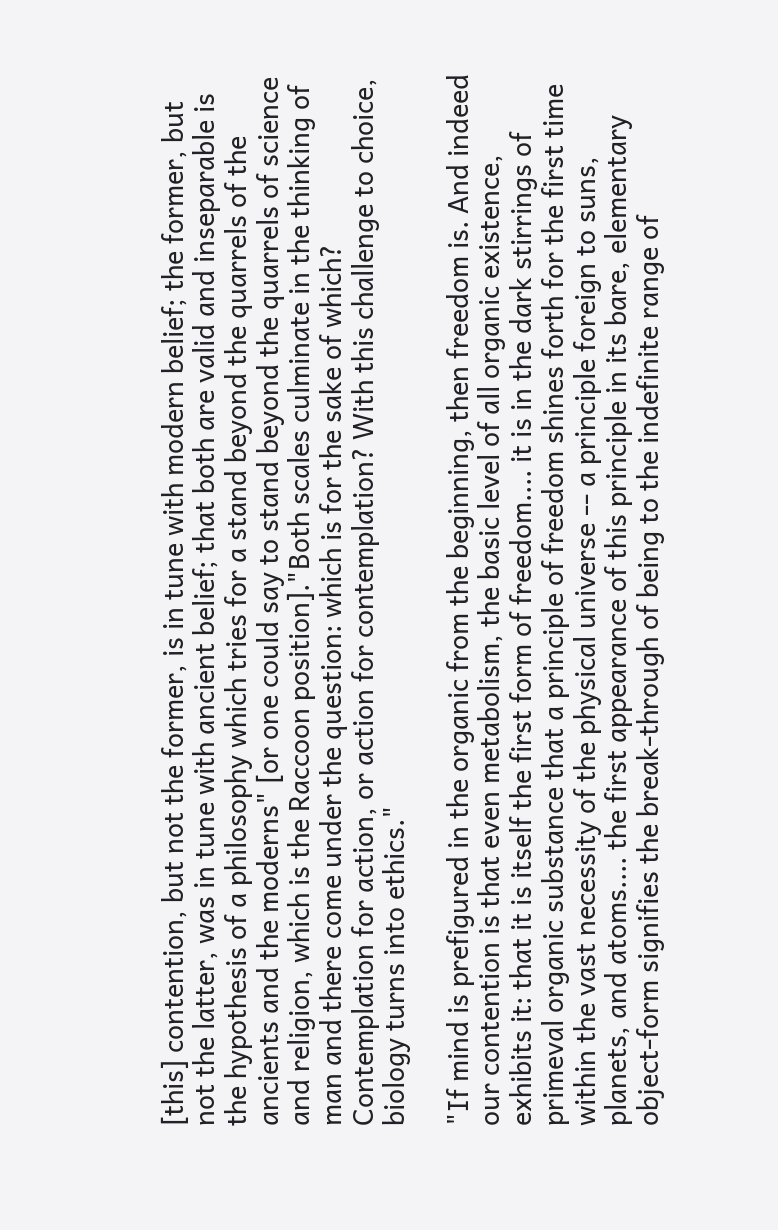[this] contention, but not the former, is in tune with modern belief; the former, but not the latter, was in tune with ancient belief; that both are valid and inseparable is the hypothesis of a philosophy which tries for a stand beyond the quarrels of the ancients and the moderns" [or one could say to stand beyond the quarrels of science and religion, which is the Raccoon position]."Both scales culminate in the thinking of man and there come under the question: which is for the sake of which? Contemplation for action, or action for contemplation? With this challenge to choice, biology turns into ethics."

"If mind is prefigured in the organic from the beginning, then freedom is. And indeed our contention is that even metabolism, the basic level of all organic existence, exhibits it: that it is itself the first form of freedom.... it is in the dark stirrings of primeval organic substance that a principle of freedom shines forth for the first time within the vast necessity of the physical universe -- a principle foreign to suns, planets, and atoms.... the first appearance of this principle in its bare, elementary object-form signifies the break-through of being to the indefinite range of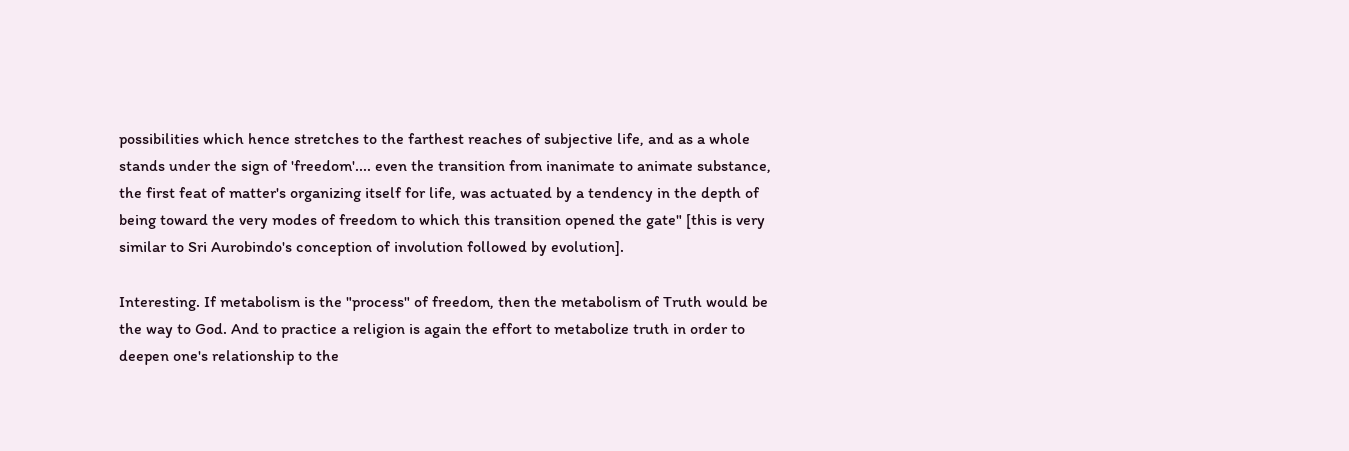possibilities which hence stretches to the farthest reaches of subjective life, and as a whole stands under the sign of 'freedom'.... even the transition from inanimate to animate substance, the first feat of matter's organizing itself for life, was actuated by a tendency in the depth of being toward the very modes of freedom to which this transition opened the gate" [this is very similar to Sri Aurobindo's conception of involution followed by evolution].

Interesting. If metabolism is the "process" of freedom, then the metabolism of Truth would be the way to God. And to practice a religion is again the effort to metabolize truth in order to deepen one's relationship to the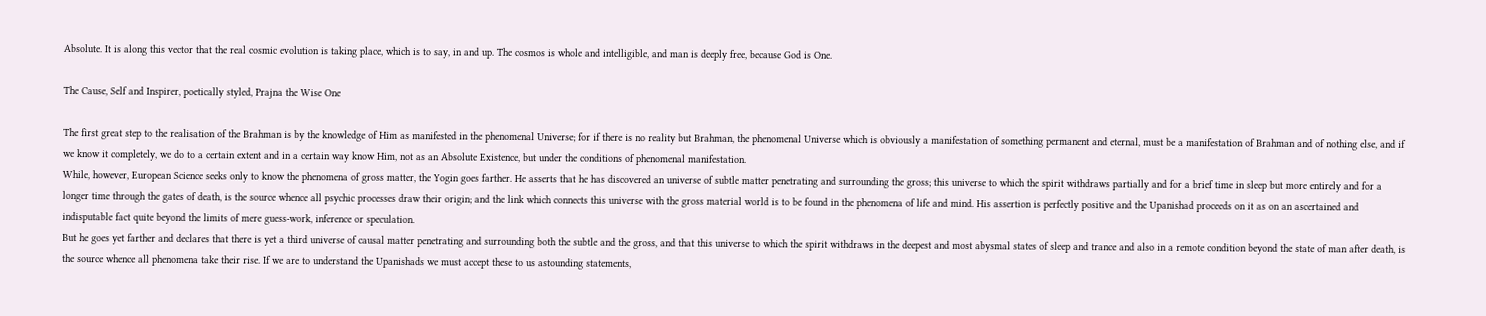Absolute. It is along this vector that the real cosmic evolution is taking place, which is to say, in and up. The cosmos is whole and intelligible, and man is deeply free, because God is One.

The Cause, Self and Inspirer, poetically styled, Prajna the Wise One

The first great step to the realisation of the Brahman is by the knowledge of Him as manifested in the phenomenal Universe; for if there is no reality but Brahman, the phenomenal Universe which is obviously a manifestation of something permanent and eternal, must be a manifestation of Brahman and of nothing else, and if we know it completely, we do to a certain extent and in a certain way know Him, not as an Absolute Existence, but under the conditions of phenomenal manifestation.
While, however, European Science seeks only to know the phenomena of gross matter, the Yogin goes farther. He asserts that he has discovered an universe of subtle matter penetrating and surrounding the gross; this universe to which the spirit withdraws partially and for a brief time in sleep but more entirely and for a longer time through the gates of death, is the source whence all psychic processes draw their origin; and the link which connects this universe with the gross material world is to be found in the phenomena of life and mind. His assertion is perfectly positive and the Upanishad proceeds on it as on an ascertained and indisputable fact quite beyond the limits of mere guess-work, inference or speculation.
But he goes yet farther and declares that there is yet a third universe of causal matter penetrating and surrounding both the subtle and the gross, and that this universe to which the spirit withdraws in the deepest and most abysmal states of sleep and trance and also in a remote condition beyond the state of man after death, is the source whence all phenomena take their rise. If we are to understand the Upanishads we must accept these to us astounding statements,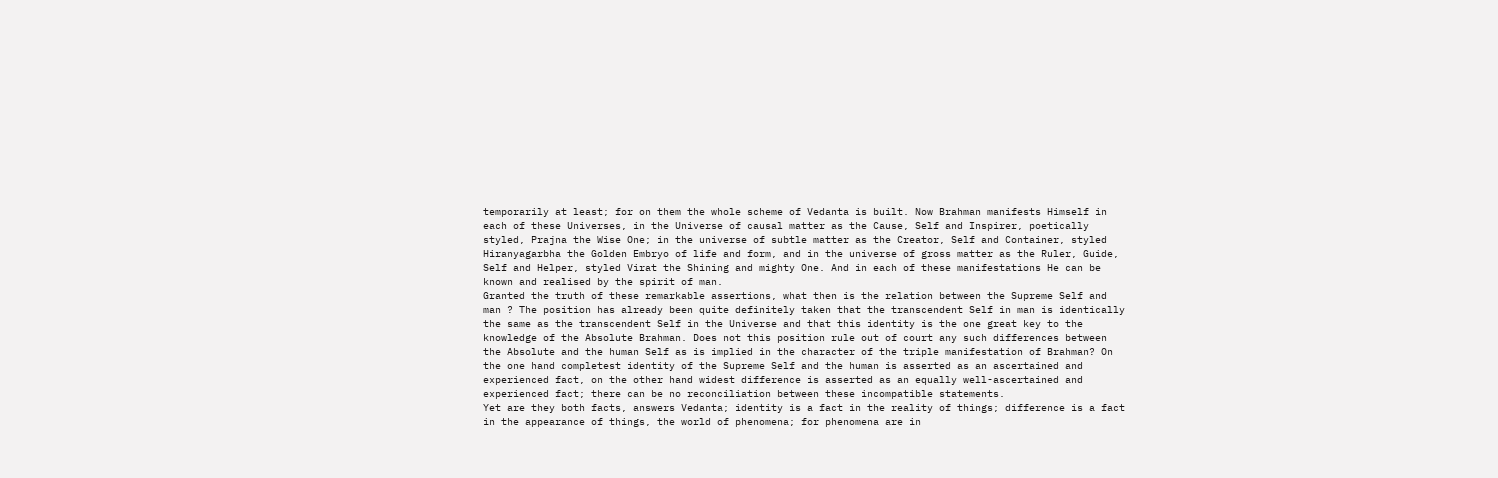temporarily at least; for on them the whole scheme of Vedanta is built. Now Brahman manifests Himself in each of these Universes, in the Universe of causal matter as the Cause, Self and Inspirer, poetically styled, Prajna the Wise One; in the universe of subtle matter as the Creator, Self and Container, styled Hiranyagarbha the Golden Embryo of life and form, and in the universe of gross matter as the Ruler, Guide, Self and Helper, styled Virat the Shining and mighty One. And in each of these manifestations He can be known and realised by the spirit of man.
Granted the truth of these remarkable assertions, what then is the relation between the Supreme Self and man ? The position has already been quite definitely taken that the transcendent Self in man is identically the same as the transcendent Self in the Universe and that this identity is the one great key to the knowledge of the Absolute Brahman. Does not this position rule out of court any such differences between the Absolute and the human Self as is implied in the character of the triple manifestation of Brahman? On the one hand completest identity of the Supreme Self and the human is asserted as an ascertained and experienced fact, on the other hand widest difference is asserted as an equally well-ascertained and experienced fact; there can be no reconciliation between these incompatible statements.
Yet are they both facts, answers Vedanta; identity is a fact in the reality of things; difference is a fact in the appearance of things, the world of phenomena; for phenomena are in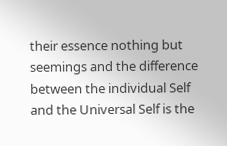their essence nothing but seemings and the difference between the individual Self and the Universal Self is the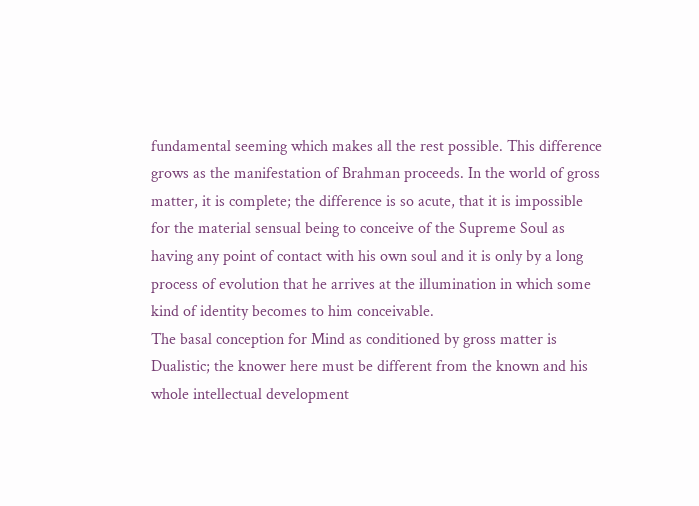fundamental seeming which makes all the rest possible. This difference grows as the manifestation of Brahman proceeds. In the world of gross matter, it is complete; the difference is so acute, that it is impossible for the material sensual being to conceive of the Supreme Soul as having any point of contact with his own soul and it is only by a long process of evolution that he arrives at the illumination in which some kind of identity becomes to him conceivable.
The basal conception for Mind as conditioned by gross matter is Dualistic; the knower here must be different from the known and his whole intellectual development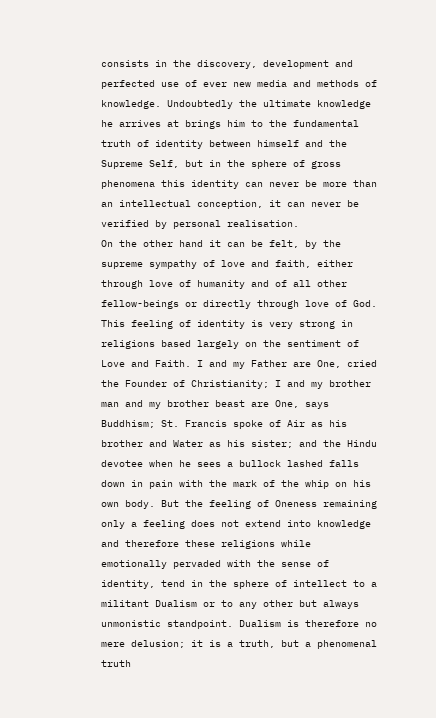consists in the discovery, development and perfected use of ever new media and methods of knowledge. Undoubtedly the ultimate knowledge he arrives at brings him to the fundamental truth of identity between himself and the Supreme Self, but in the sphere of gross phenomena this identity can never be more than an intellectual conception, it can never be verified by personal realisation.
On the other hand it can be felt, by the supreme sympathy of love and faith, either through love of humanity and of all other fellow-beings or directly through love of God. This feeling of identity is very strong in religions based largely on the sentiment of Love and Faith. I and my Father are One, cried the Founder of Christianity; I and my brother man and my brother beast are One, says Buddhism; St. Francis spoke of Air as his brother and Water as his sister; and the Hindu devotee when he sees a bullock lashed falls down in pain with the mark of the whip on his own body. But the feeling of Oneness remaining only a feeling does not extend into knowledge and therefore these religions while emotionally pervaded with the sense of identity, tend in the sphere of intellect to a militant Dualism or to any other but always unmonistic standpoint. Dualism is therefore no mere delusion; it is a truth, but a phenomenal truth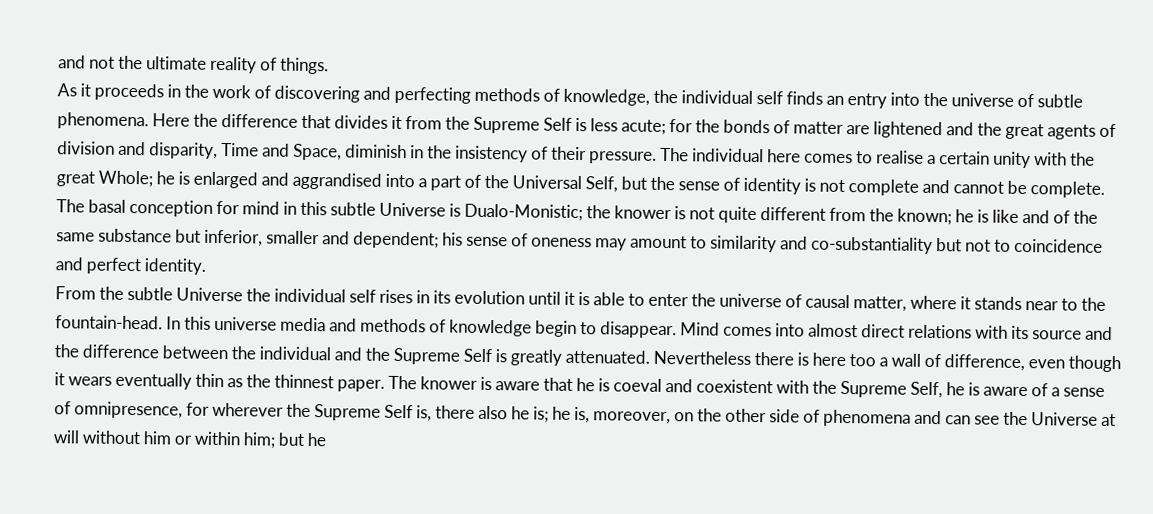and not the ultimate reality of things.
As it proceeds in the work of discovering and perfecting methods of knowledge, the individual self finds an entry into the universe of subtle phenomena. Here the difference that divides it from the Supreme Self is less acute; for the bonds of matter are lightened and the great agents of division and disparity, Time and Space, diminish in the insistency of their pressure. The individual here comes to realise a certain unity with the great Whole; he is enlarged and aggrandised into a part of the Universal Self, but the sense of identity is not complete and cannot be complete. The basal conception for mind in this subtle Universe is Dualo-Monistic; the knower is not quite different from the known; he is like and of the same substance but inferior, smaller and dependent; his sense of oneness may amount to similarity and co-substantiality but not to coincidence and perfect identity.
From the subtle Universe the individual self rises in its evolution until it is able to enter the universe of causal matter, where it stands near to the fountain-head. In this universe media and methods of knowledge begin to disappear. Mind comes into almost direct relations with its source and the difference between the individual and the Supreme Self is greatly attenuated. Nevertheless there is here too a wall of difference, even though it wears eventually thin as the thinnest paper. The knower is aware that he is coeval and coexistent with the Supreme Self, he is aware of a sense of omnipresence, for wherever the Supreme Self is, there also he is; he is, moreover, on the other side of phenomena and can see the Universe at will without him or within him; but he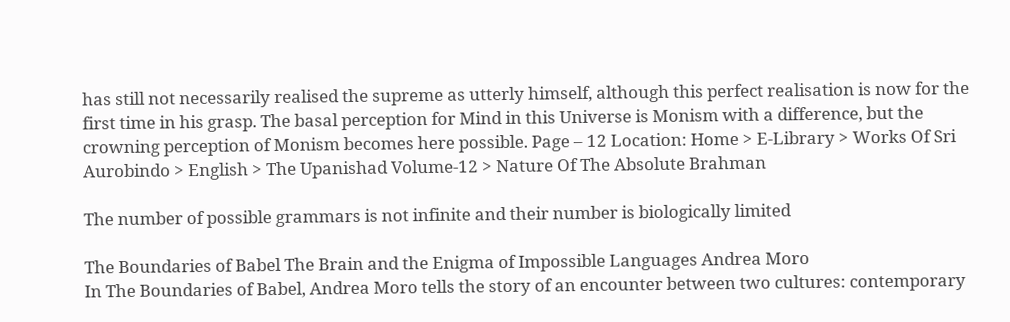has still not necessarily realised the supreme as utterly himself, although this perfect realisation is now for the first time in his grasp. The basal perception for Mind in this Universe is Monism with a difference, but the crowning perception of Monism becomes here possible. Page – 12 Location: Home > E-Library > Works Of Sri Aurobindo > English > The Upanishad Volume-12 > Nature Of The Absolute Brahman

The number of possible grammars is not infinite and their number is biologically limited

The Boundaries of Babel The Brain and the Enigma of Impossible Languages Andrea Moro
In The Boundaries of Babel, Andrea Moro tells the story of an encounter between two cultures: contemporary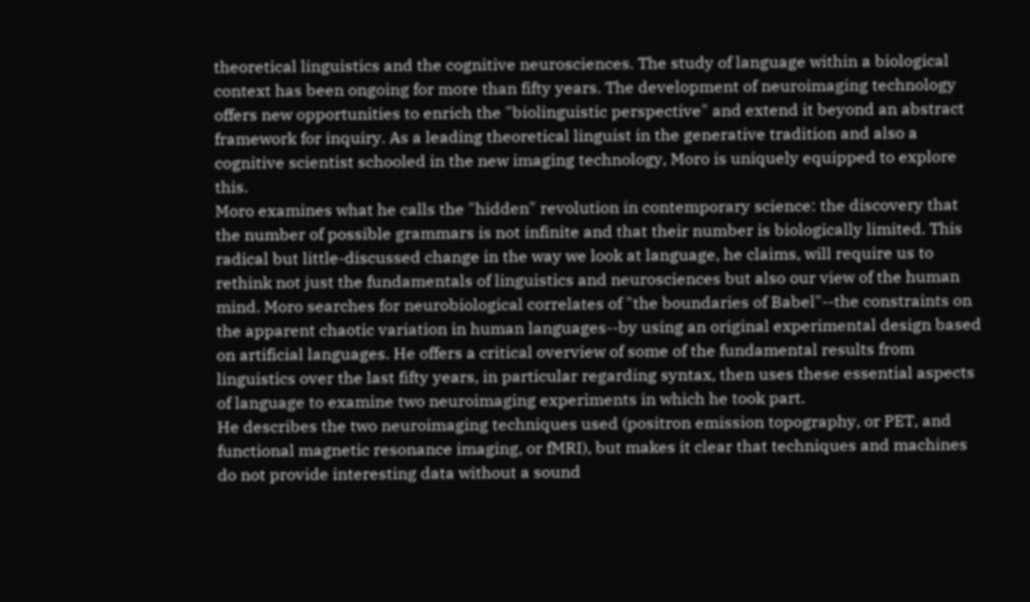theoretical linguistics and the cognitive neurosciences. The study of language within a biological context has been ongoing for more than fifty years. The development of neuroimaging technology offers new opportunities to enrich the "biolinguistic perspective" and extend it beyond an abstract framework for inquiry. As a leading theoretical linguist in the generative tradition and also a cognitive scientist schooled in the new imaging technology, Moro is uniquely equipped to explore this.
Moro examines what he calls the "hidden" revolution in contemporary science: the discovery that the number of possible grammars is not infinite and that their number is biologically limited. This radical but little-discussed change in the way we look at language, he claims, will require us to rethink not just the fundamentals of linguistics and neurosciences but also our view of the human mind. Moro searches for neurobiological correlates of "the boundaries of Babel"--the constraints on the apparent chaotic variation in human languages--by using an original experimental design based on artificial languages. He offers a critical overview of some of the fundamental results from linguistics over the last fifty years, in particular regarding syntax, then uses these essential aspects of language to examine two neuroimaging experiments in which he took part.
He describes the two neuroimaging techniques used (positron emission topography, or PET, and functional magnetic resonance imaging, or fMRI), but makes it clear that techniques and machines do not provide interesting data without a sound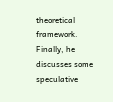theoretical framework. Finally, he discusses some speculative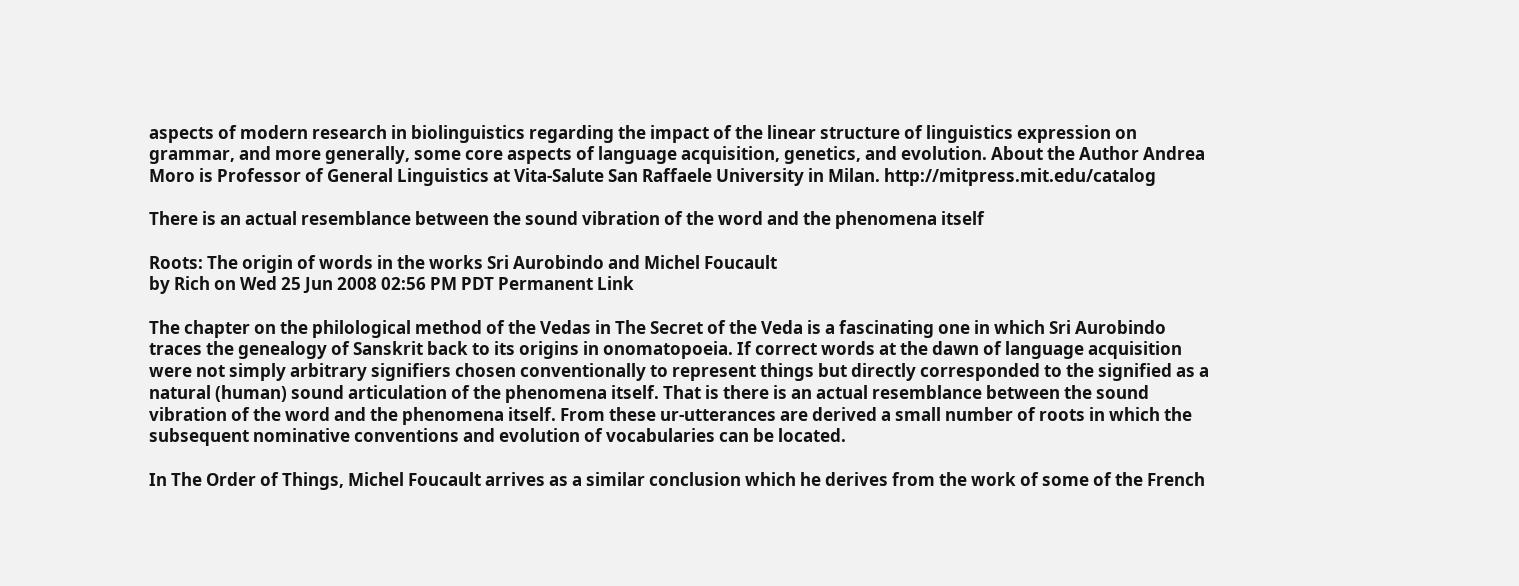aspects of modern research in biolinguistics regarding the impact of the linear structure of linguistics expression on grammar, and more generally, some core aspects of language acquisition, genetics, and evolution. About the Author Andrea Moro is Professor of General Linguistics at Vita-Salute San Raffaele University in Milan. http://mitpress.mit.edu/catalog

There is an actual resemblance between the sound vibration of the word and the phenomena itself

Roots: The origin of words in the works Sri Aurobindo and Michel Foucault
by Rich on Wed 25 Jun 2008 02:56 PM PDT Permanent Link

The chapter on the philological method of the Vedas in The Secret of the Veda is a fascinating one in which Sri Aurobindo traces the genealogy of Sanskrit back to its origins in onomatopoeia. If correct words at the dawn of language acquisition were not simply arbitrary signifiers chosen conventionally to represent things but directly corresponded to the signified as a natural (human) sound articulation of the phenomena itself. That is there is an actual resemblance between the sound vibration of the word and the phenomena itself. From these ur-utterances are derived a small number of roots in which the subsequent nominative conventions and evolution of vocabularies can be located.

In The Order of Things, Michel Foucault arrives as a similar conclusion which he derives from the work of some of the French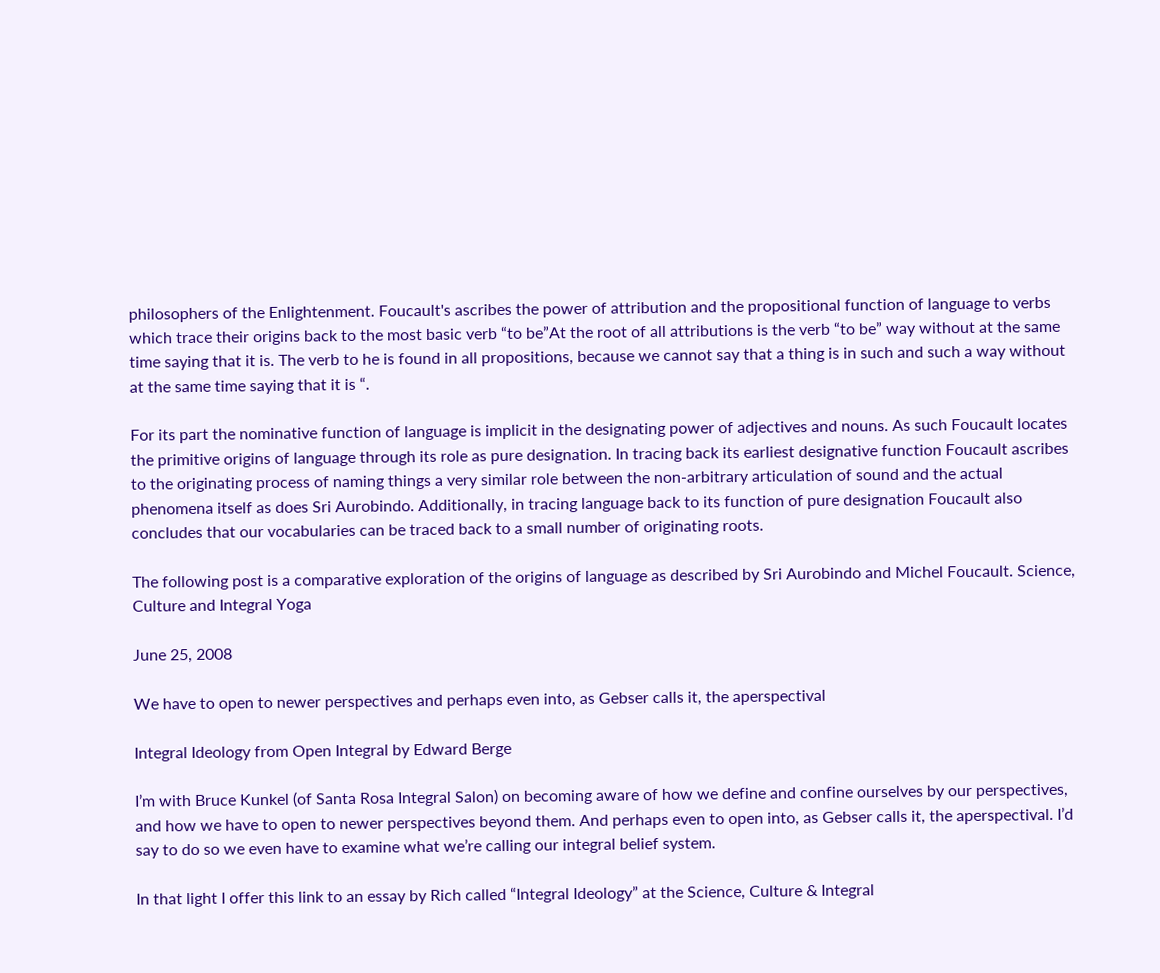philosophers of the Enlightenment. Foucault's ascribes the power of attribution and the propositional function of language to verbs which trace their origins back to the most basic verb “to be”At the root of all attributions is the verb “to be” way without at the same time saying that it is. The verb to he is found in all propositions, because we cannot say that a thing is in such and such a way without at the same time saying that it is “.

For its part the nominative function of language is implicit in the designating power of adjectives and nouns. As such Foucault locates the primitive origins of language through its role as pure designation. In tracing back its earliest designative function Foucault ascribes to the originating process of naming things a very similar role between the non-arbitrary articulation of sound and the actual phenomena itself as does Sri Aurobindo. Additionally, in tracing language back to its function of pure designation Foucault also concludes that our vocabularies can be traced back to a small number of originating roots.

The following post is a comparative exploration of the origins of language as described by Sri Aurobindo and Michel Foucault. Science, Culture and Integral Yoga

June 25, 2008

We have to open to newer perspectives and perhaps even into, as Gebser calls it, the aperspectival

Integral Ideology from Open Integral by Edward Berge

I’m with Bruce Kunkel (of Santa Rosa Integral Salon) on becoming aware of how we define and confine ourselves by our perspectives, and how we have to open to newer perspectives beyond them. And perhaps even to open into, as Gebser calls it, the aperspectival. I’d say to do so we even have to examine what we’re calling our integral belief system.

In that light I offer this link to an essay by Rich called “Integral Ideology” at the Science, Culture & Integral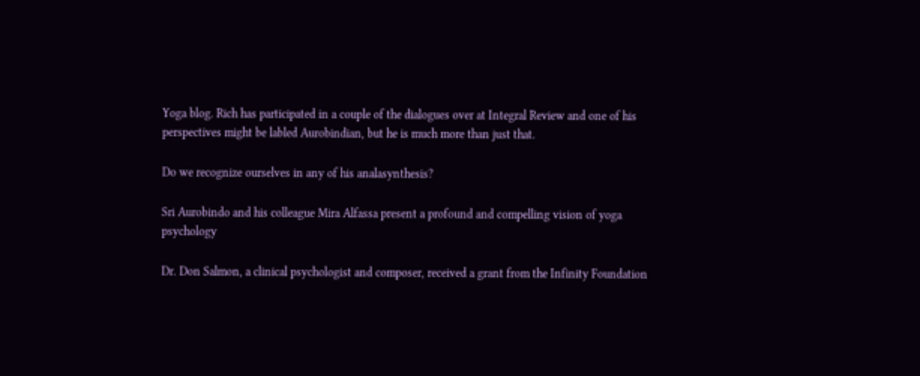Yoga blog. Rich has participated in a couple of the dialogues over at Integral Review and one of his perspectives might be labled Aurobindian, but he is much more than just that.

Do we recognize ourselves in any of his analasynthesis?

Sri Aurobindo and his colleague Mira Alfassa present a profound and compelling vision of yoga psychology

Dr. Don Salmon, a clinical psychologist and composer, received a grant from the Infinity Foundation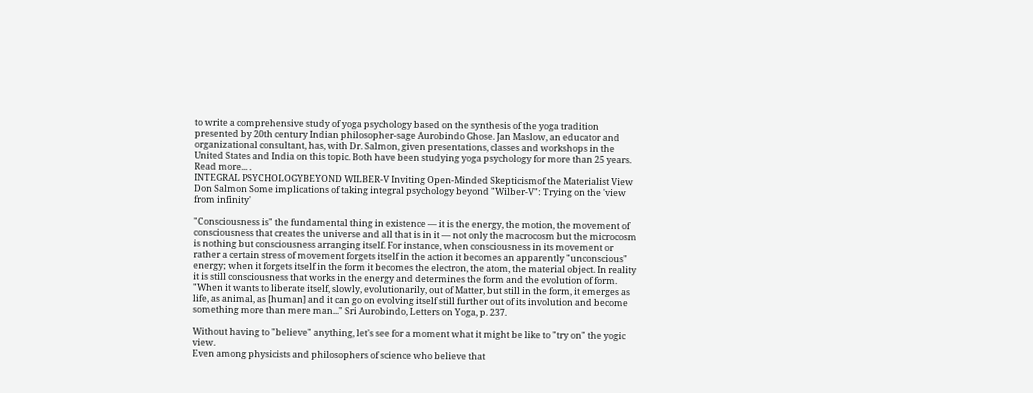to write a comprehensive study of yoga psychology based on the synthesis of the yoga tradition presented by 20th century Indian philosopher-sage Aurobindo Ghose. Jan Maslow, an educator and organizational consultant, has, with Dr. Salmon, given presentations, classes and workshops in the United States and India on this topic. Both have been studying yoga psychology for more than 25 years. Read more... .
INTEGRAL PSYCHOLOGYBEYOND WILBER-V Inviting Open-Minded Skepticismof the Materialist View
Don Salmon Some implications of taking integral psychology beyond "Wilber-V": Trying on the 'view from infinity'

"Consciousness is" the fundamental thing in existence — it is the energy, the motion, the movement of consciousness that creates the universe and all that is in it — not only the macrocosm but the microcosm is nothing but consciousness arranging itself. For instance, when consciousness in its movement or rather a certain stress of movement forgets itself in the action it becomes an apparently "unconscious" energy; when it forgets itself in the form it becomes the electron, the atom, the material object. In reality it is still consciousness that works in the energy and determines the form and the evolution of form. "When it wants to liberate itself, slowly, evolutionarily, out of Matter, but still in the form, it emerges as life, as animal, as [human] and it can go on evolving itself still further out of its involution and become something more than mere man..." Sri Aurobindo, Letters on Yoga, p. 237.

Without having to "believe" anything, let's see for a moment what it might be like to "try on" the yogic view.
Even among physicists and philosophers of science who believe that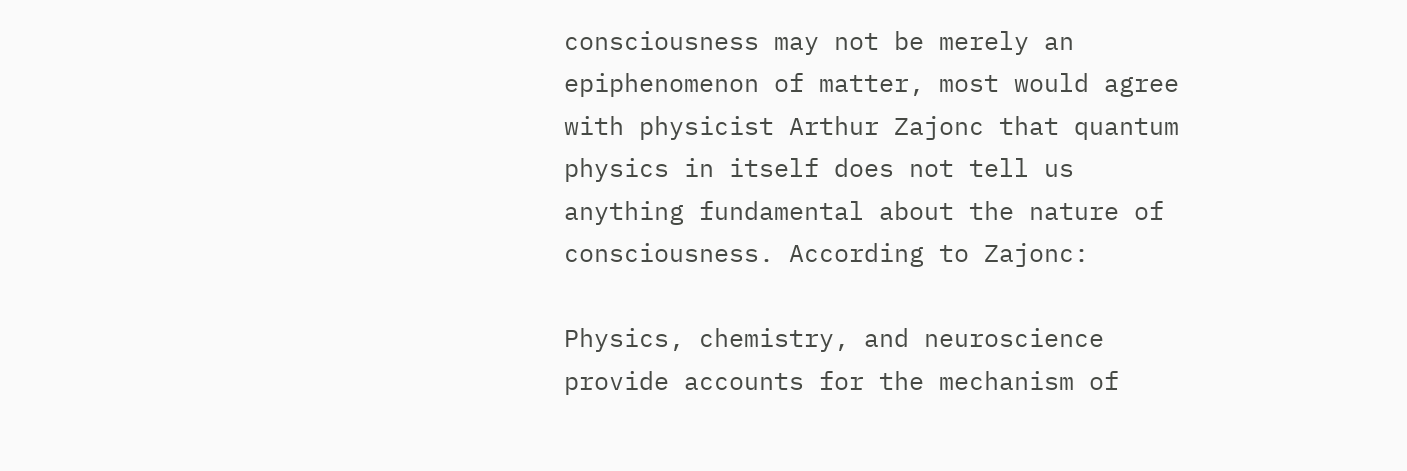consciousness may not be merely an epiphenomenon of matter, most would agree with physicist Arthur Zajonc that quantum physics in itself does not tell us anything fundamental about the nature of consciousness. According to Zajonc:

Physics, chemistry, and neuroscience provide accounts for the mechanism of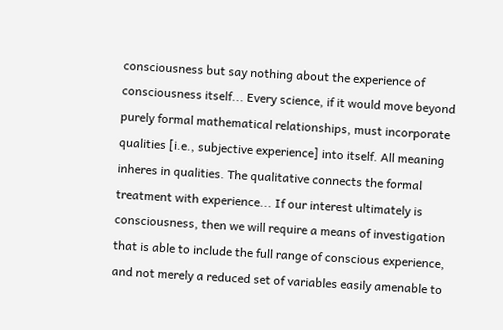consciousness but say nothing about the experience of consciousness itself... Every science, if it would move beyond purely formal mathematical relationships, must incorporate qualities [i.e., subjective experience] into itself. All meaning inheres in qualities. The qualitative connects the formal treatment with experience... If our interest ultimately is consciousness, then we will require a means of investigation that is able to include the full range of conscious experience, and not merely a reduced set of variables easily amenable to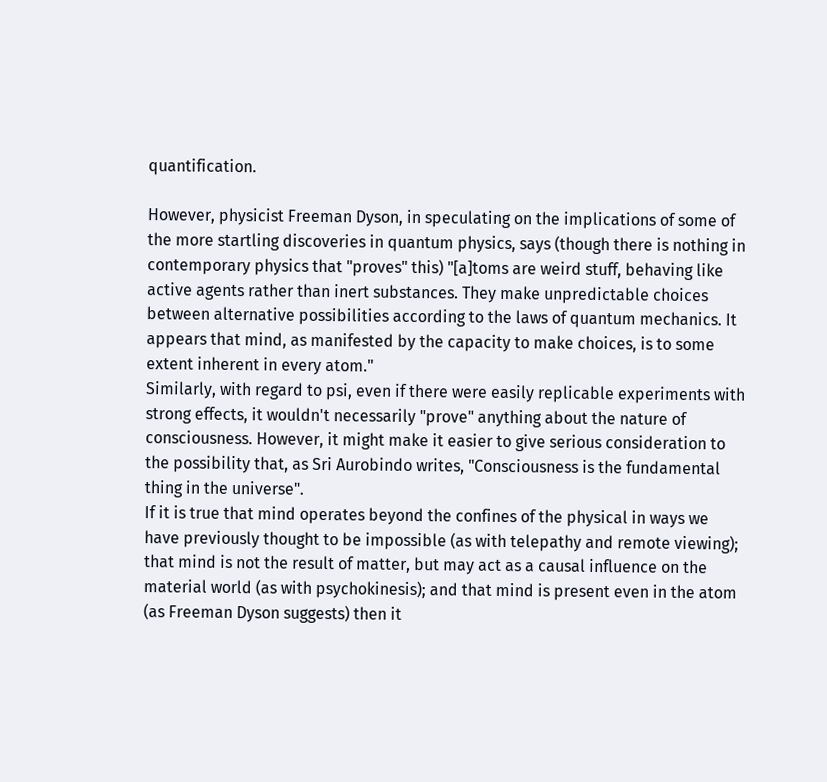quantification.

However, physicist Freeman Dyson, in speculating on the implications of some of the more startling discoveries in quantum physics, says (though there is nothing in contemporary physics that "proves" this) "[a]toms are weird stuff, behaving like active agents rather than inert substances. They make unpredictable choices between alternative possibilities according to the laws of quantum mechanics. It appears that mind, as manifested by the capacity to make choices, is to some extent inherent in every atom."
Similarly, with regard to psi, even if there were easily replicable experiments with strong effects, it wouldn't necessarily "prove" anything about the nature of consciousness. However, it might make it easier to give serious consideration to the possibility that, as Sri Aurobindo writes, "Consciousness is the fundamental thing in the universe".
If it is true that mind operates beyond the confines of the physical in ways we have previously thought to be impossible (as with telepathy and remote viewing); that mind is not the result of matter, but may act as a causal influence on the material world (as with psychokinesis); and that mind is present even in the atom (as Freeman Dyson suggests) then it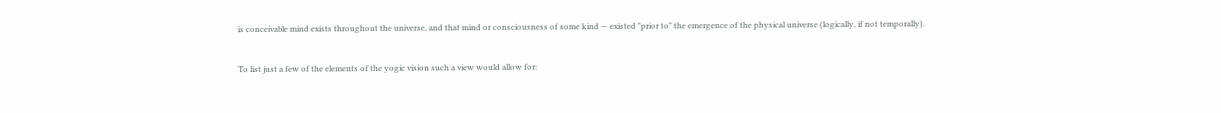is conceivable mind exists throughout the universe, and that mind or consciousness of some kind — existed "prior to" the emergence of the physical universe (logically, if not temporally).

To list just a few of the elements of the yogic vision such a view would allow for: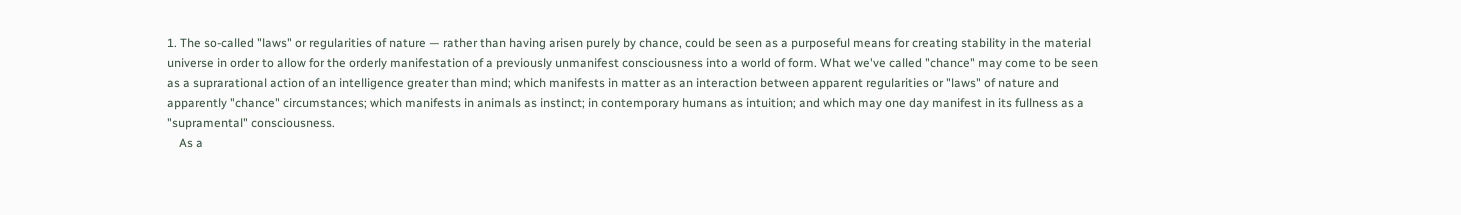1. The so-called "laws" or regularities of nature — rather than having arisen purely by chance, could be seen as a purposeful means for creating stability in the material universe in order to allow for the orderly manifestation of a previously unmanifest consciousness into a world of form. What we've called "chance" may come to be seen as a suprarational action of an intelligence greater than mind; which manifests in matter as an interaction between apparent regularities or "laws" of nature and apparently "chance" circumstances; which manifests in animals as instinct; in contemporary humans as intuition; and which may one day manifest in its fullness as a "supramental" consciousness.
    As a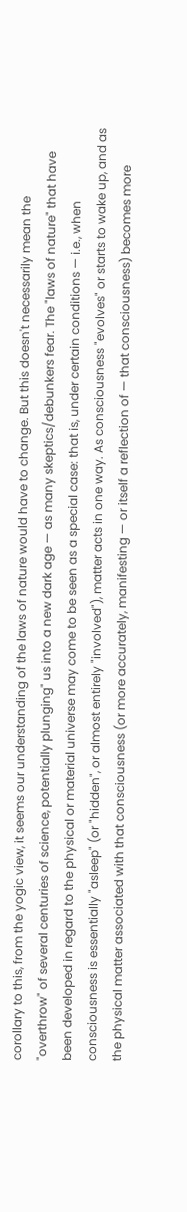corollary to this, from the yogic view, it seems our understanding of the laws of nature would have to change. But this doesn't necessarily mean the "overthrow" of several centuries of science, potentially plunging" us into a new dark age — as many skeptics/debunkers fear. The "laws of nature" that have been developed in regard to the physical or material universe may come to be seen as a special case: that is, under certain conditions — i.e., when consciousness is essentially "asleep" (or "hidden", or almost entirely "involved"), matter acts in one way. As consciousness "evolves" or starts to wake up, and as the physical matter associated with that consciousness (or more accurately, manifesting — or itself a reflection of — that consciousness) becomes more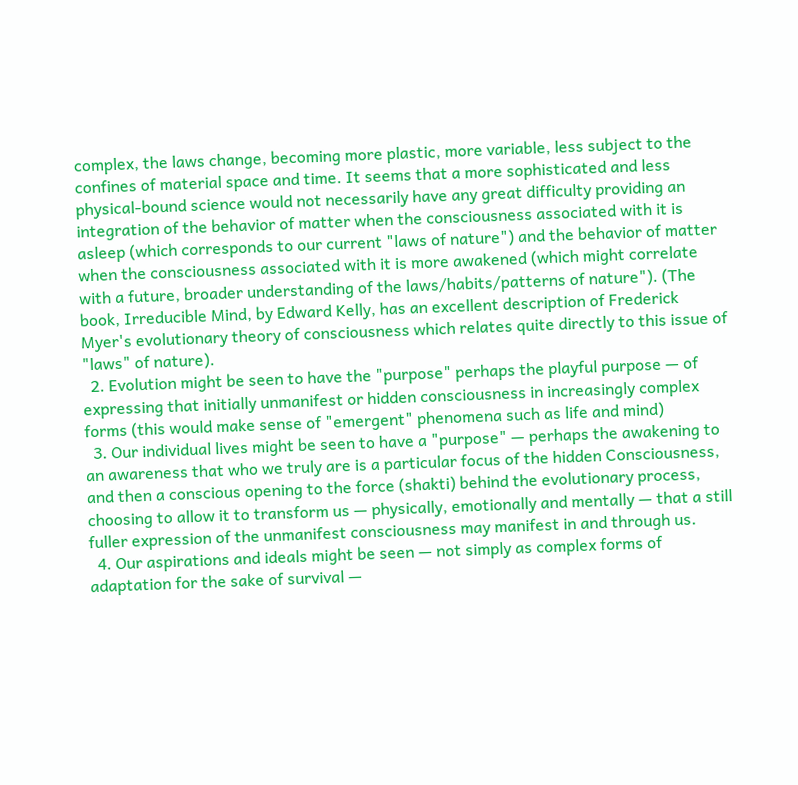complex, the laws change, becoming more plastic, more variable, less subject to the confines of material space and time. It seems that a more sophisticated and less physical-bound science would not necessarily have any great difficulty providing an integration of the behavior of matter when the consciousness associated with it is asleep (which corresponds to our current "laws of nature") and the behavior of matter when the consciousness associated with it is more awakened (which might correlate with a future, broader understanding of the laws/habits/patterns of nature"). (The book, Irreducible Mind, by Edward Kelly, has an excellent description of Frederick Myer's evolutionary theory of consciousness which relates quite directly to this issue of "laws" of nature).
  2. Evolution might be seen to have the "purpose" perhaps the playful purpose — of expressing that initially unmanifest or hidden consciousness in increasingly complex forms (this would make sense of "emergent" phenomena such as life and mind)
  3. Our individual lives might be seen to have a "purpose" — perhaps the awakening to an awareness that who we truly are is a particular focus of the hidden Consciousness, and then a conscious opening to the force (shakti) behind the evolutionary process, choosing to allow it to transform us — physically, emotionally and mentally — that a still fuller expression of the unmanifest consciousness may manifest in and through us.
  4. Our aspirations and ideals might be seen — not simply as complex forms of adaptation for the sake of survival —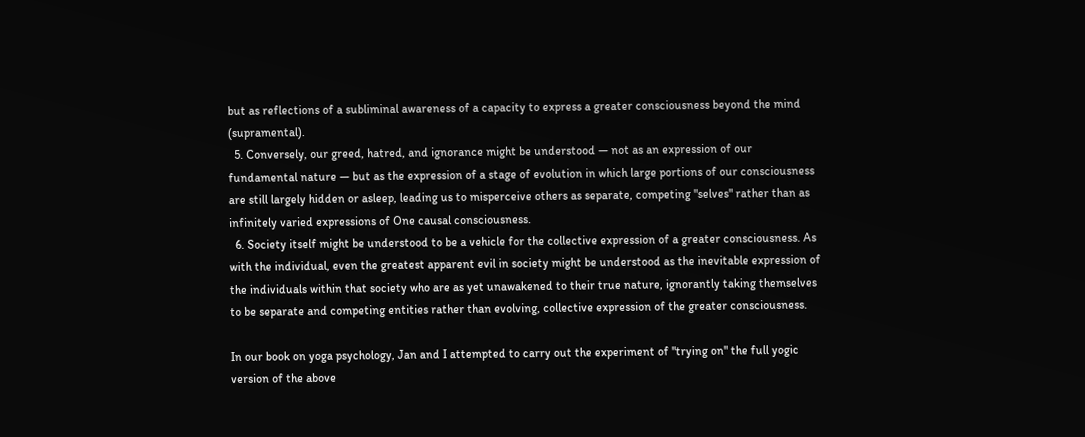but as reflections of a subliminal awareness of a capacity to express a greater consciousness beyond the mind (supramental).
  5. Conversely, our greed, hatred, and ignorance might be understood — not as an expression of our fundamental nature — but as the expression of a stage of evolution in which large portions of our consciousness are still largely hidden or asleep, leading us to misperceive others as separate, competing "selves" rather than as infinitely varied expressions of One causal consciousness.
  6. Society itself might be understood to be a vehicle for the collective expression of a greater consciousness. As with the individual, even the greatest apparent evil in society might be understood as the inevitable expression of the individuals within that society who are as yet unawakened to their true nature, ignorantly taking themselves to be separate and competing entities rather than evolving, collective expression of the greater consciousness.

In our book on yoga psychology, Jan and I attempted to carry out the experiment of "trying on" the full yogic version of the above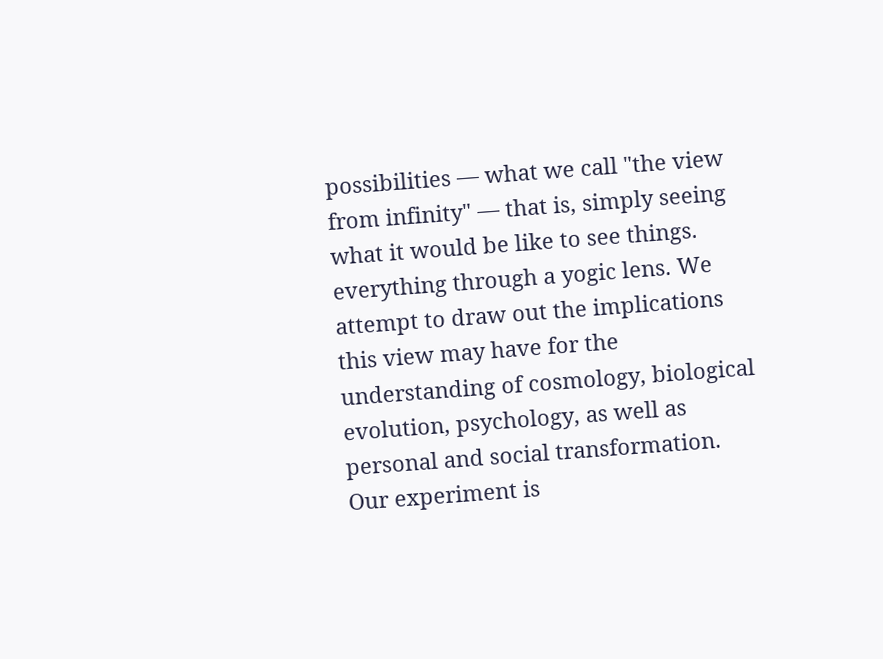possibilities — what we call "the view from infinity" — that is, simply seeing what it would be like to see things. everything through a yogic lens. We attempt to draw out the implications this view may have for the understanding of cosmology, biological evolution, psychology, as well as personal and social transformation. Our experiment is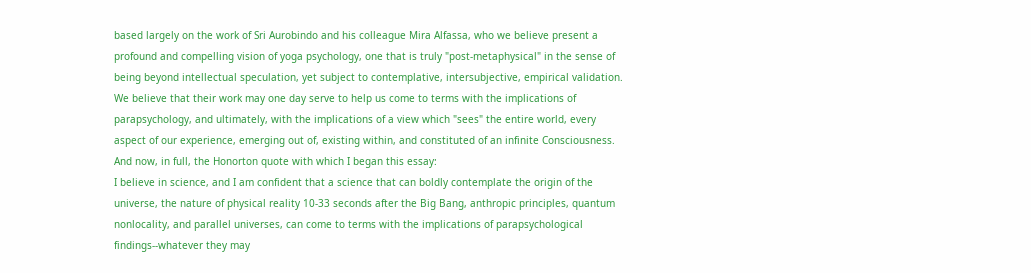based largely on the work of Sri Aurobindo and his colleague Mira Alfassa, who we believe present a profound and compelling vision of yoga psychology, one that is truly "post-metaphysical" in the sense of being beyond intellectual speculation, yet subject to contemplative, intersubjective, empirical validation. We believe that their work may one day serve to help us come to terms with the implications of parapsychology, and ultimately, with the implications of a view which "sees" the entire world, every aspect of our experience, emerging out of, existing within, and constituted of an infinite Consciousness.
And now, in full, the Honorton quote with which I began this essay:
I believe in science, and I am confident that a science that can boldly contemplate the origin of the universe, the nature of physical reality 10-33 seconds after the Big Bang, anthropic principles, quantum nonlocality, and parallel universes, can come to terms with the implications of parapsychological findings--whatever they may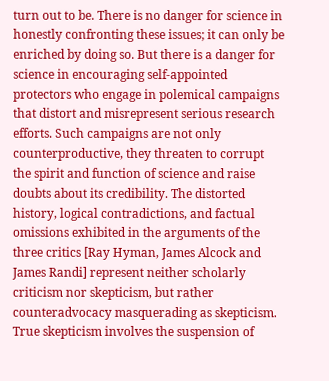turn out to be. There is no danger for science in honestly confronting these issues; it can only be enriched by doing so. But there is a danger for science in encouraging self-appointed protectors who engage in polemical campaigns that distort and misrepresent serious research efforts. Such campaigns are not only counterproductive, they threaten to corrupt the spirit and function of science and raise doubts about its credibility. The distorted history, logical contradictions, and factual omissions exhibited in the arguments of the three critics [Ray Hyman, James Alcock and James Randi] represent neither scholarly criticism nor skepticism, but rather counteradvocacy masquerading as skepticism. True skepticism involves the suspension of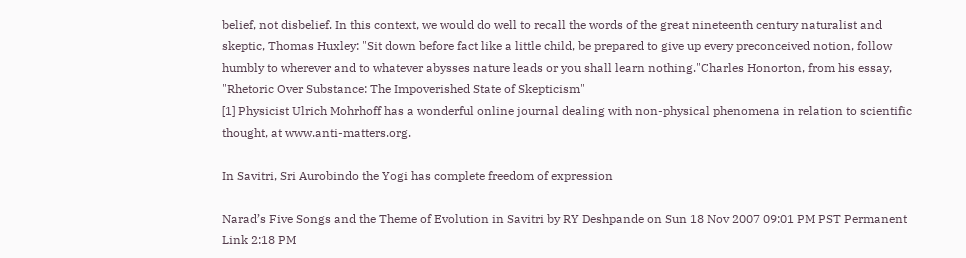belief, not disbelief. In this context, we would do well to recall the words of the great nineteenth century naturalist and skeptic, Thomas Huxley: "Sit down before fact like a little child, be prepared to give up every preconceived notion, follow humbly to wherever and to whatever abysses nature leads or you shall learn nothing."Charles Honorton, from his essay, "Rhetoric Over Substance: The Impoverished State of Skepticism"
[1] Physicist Ulrich Mohrhoff has a wonderful online journal dealing with non-physical phenomena in relation to scientific thought, at www.anti-matters.org.

In Savitri, Sri Aurobindo the Yogi has complete freedom of expression

Narad’s Five Songs and the Theme of Evolution in Savitri by RY Deshpande on Sun 18 Nov 2007 09:01 PM PST Permanent Link 2:18 PM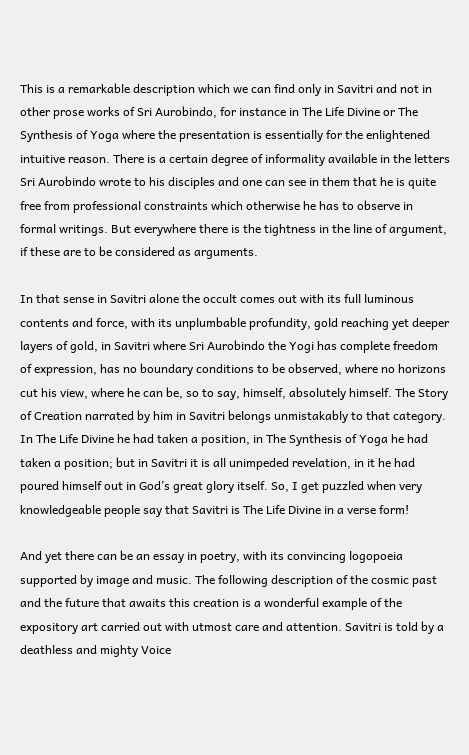This is a remarkable description which we can find only in Savitri and not in other prose works of Sri Aurobindo, for instance in The Life Divine or The Synthesis of Yoga where the presentation is essentially for the enlightened intuitive reason. There is a certain degree of informality available in the letters Sri Aurobindo wrote to his disciples and one can see in them that he is quite free from professional constraints which otherwise he has to observe in formal writings. But everywhere there is the tightness in the line of argument, if these are to be considered as arguments.

In that sense in Savitri alone the occult comes out with its full luminous contents and force, with its unplumbable profundity, gold reaching yet deeper layers of gold, in Savitri where Sri Aurobindo the Yogi has complete freedom of expression, has no boundary conditions to be observed, where no horizons cut his view, where he can be, so to say, himself, absolutely himself. The Story of Creation narrated by him in Savitri belongs unmistakably to that category. In The Life Divine he had taken a position, in The Synthesis of Yoga he had taken a position; but in Savitri it is all unimpeded revelation, in it he had poured himself out in God’s great glory itself. So, I get puzzled when very knowledgeable people say that Savitri is The Life Divine in a verse form!

And yet there can be an essay in poetry, with its convincing logopoeia supported by image and music. The following description of the cosmic past and the future that awaits this creation is a wonderful example of the expository art carried out with utmost care and attention. Savitri is told by a deathless and mighty Voice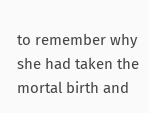to remember why she had taken the mortal birth and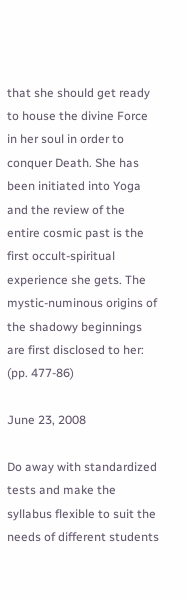that she should get ready to house the divine Force in her soul in order to conquer Death. She has been initiated into Yoga and the review of the entire cosmic past is the first occult-spiritual experience she gets. The mystic-numinous origins of the shadowy beginnings are first disclosed to her: (pp. 477-86)

June 23, 2008

Do away with standardized tests and make the syllabus flexible to suit the needs of different students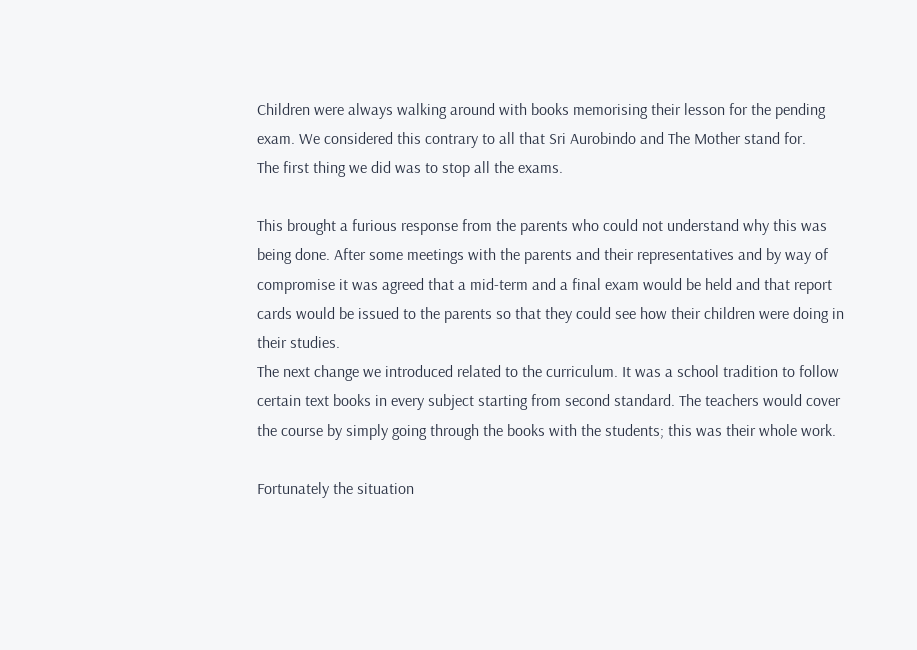Children were always walking around with books memorising their lesson for the pending exam. We considered this contrary to all that Sri Aurobindo and The Mother stand for.
The first thing we did was to stop all the exams.

This brought a furious response from the parents who could not understand why this was being done. After some meetings with the parents and their representatives and by way of compromise it was agreed that a mid-term and a final exam would be held and that report cards would be issued to the parents so that they could see how their children were doing in their studies.
The next change we introduced related to the curriculum. It was a school tradition to follow certain text books in every subject starting from second standard. The teachers would cover the course by simply going through the books with the students; this was their whole work.

Fortunately the situation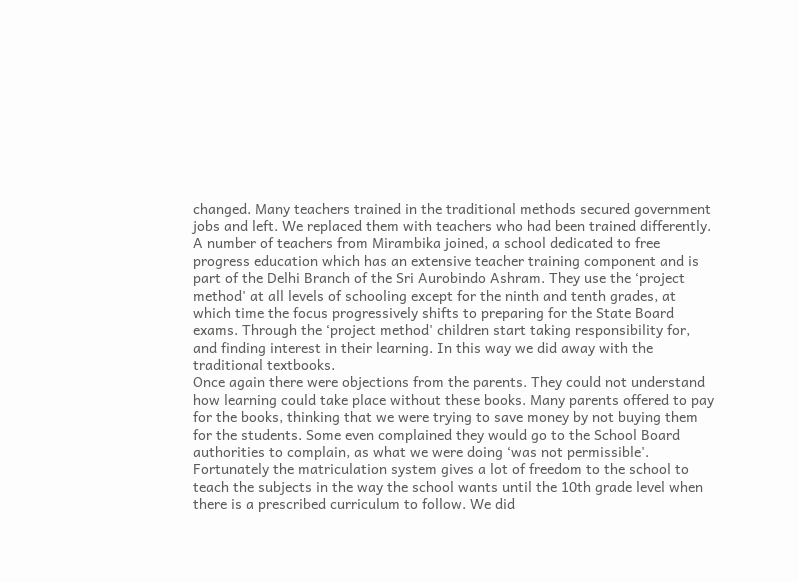changed. Many teachers trained in the traditional methods secured government jobs and left. We replaced them with teachers who had been trained differently. A number of teachers from Mirambika joined, a school dedicated to free progress education which has an extensive teacher training component and is part of the Delhi Branch of the Sri Aurobindo Ashram. They use the ‘project method' at all levels of schooling except for the ninth and tenth grades, at which time the focus progressively shifts to preparing for the State Board exams. Through the ‘project method' children start taking responsibility for, and finding interest in their learning. In this way we did away with the traditional textbooks.
Once again there were objections from the parents. They could not understand how learning could take place without these books. Many parents offered to pay for the books, thinking that we were trying to save money by not buying them for the students. Some even complained they would go to the School Board authorities to complain, as what we were doing ‘was not permissible'. Fortunately the matriculation system gives a lot of freedom to the school to teach the subjects in the way the school wants until the 10th grade level when there is a prescribed curriculum to follow. We did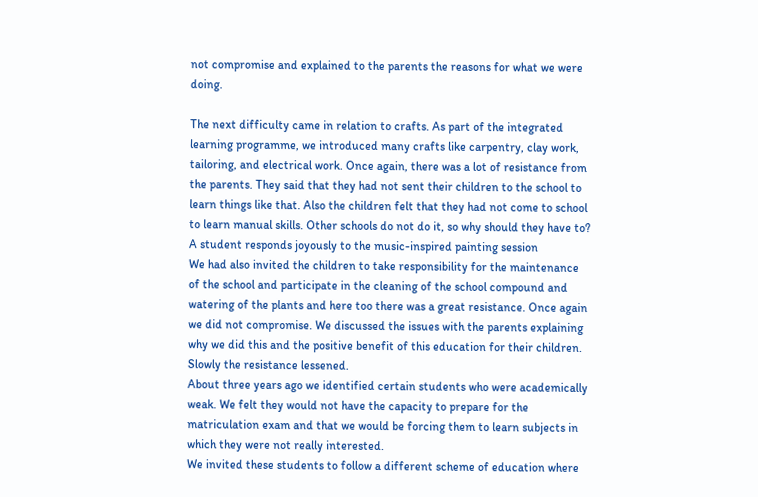not compromise and explained to the parents the reasons for what we were doing.

The next difficulty came in relation to crafts. As part of the integrated learning programme, we introduced many crafts like carpentry, clay work, tailoring, and electrical work. Once again, there was a lot of resistance from the parents. They said that they had not sent their children to the school to learn things like that. Also the children felt that they had not come to school to learn manual skills. Other schools do not do it, so why should they have to?
A student responds joyously to the music-inspired painting session
We had also invited the children to take responsibility for the maintenance of the school and participate in the cleaning of the school compound and watering of the plants and here too there was a great resistance. Once again we did not compromise. We discussed the issues with the parents explaining why we did this and the positive benefit of this education for their children. Slowly the resistance lessened.
About three years ago we identified certain students who were academically weak. We felt they would not have the capacity to prepare for the matriculation exam and that we would be forcing them to learn subjects in which they were not really interested.
We invited these students to follow a different scheme of education where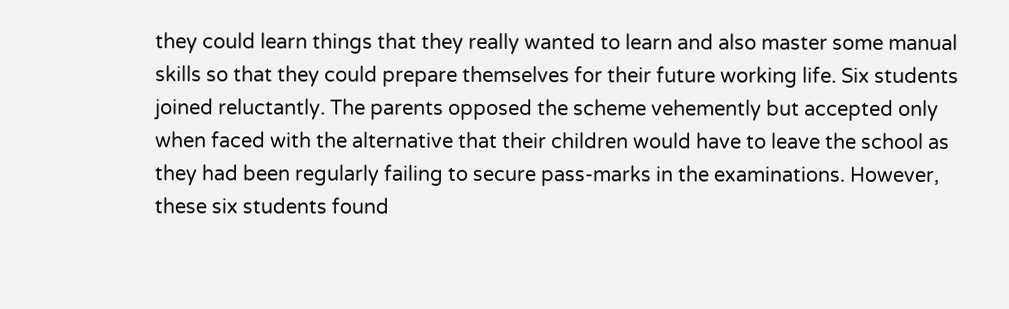they could learn things that they really wanted to learn and also master some manual skills so that they could prepare themselves for their future working life. Six students joined reluctantly. The parents opposed the scheme vehemently but accepted only when faced with the alternative that their children would have to leave the school as they had been regularly failing to secure pass-marks in the examinations. However, these six students found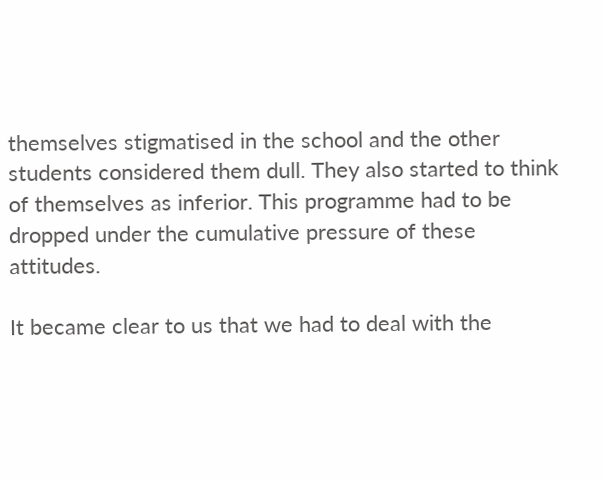themselves stigmatised in the school and the other students considered them dull. They also started to think of themselves as inferior. This programme had to be dropped under the cumulative pressure of these attitudes.

It became clear to us that we had to deal with the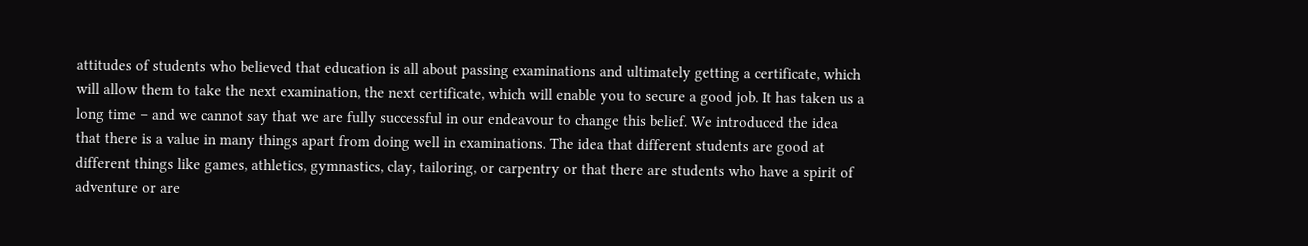attitudes of students who believed that education is all about passing examinations and ultimately getting a certificate, which will allow them to take the next examination, the next certificate, which will enable you to secure a good job. It has taken us a long time – and we cannot say that we are fully successful in our endeavour to change this belief. We introduced the idea that there is a value in many things apart from doing well in examinations. The idea that different students are good at different things like games, athletics, gymnastics, clay, tailoring, or carpentry or that there are students who have a spirit of adventure or are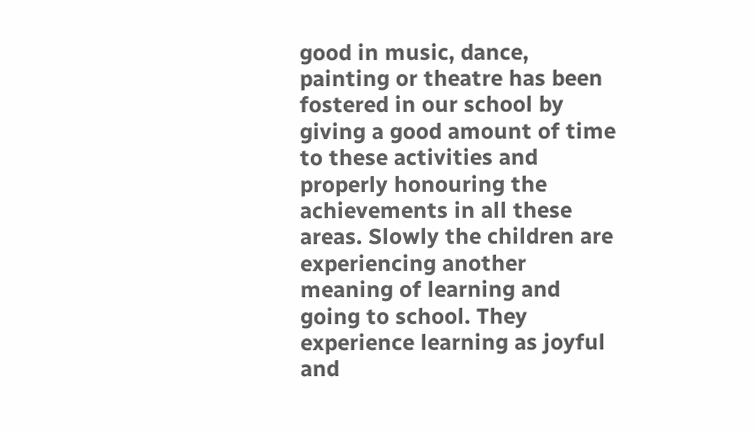good in music, dance, painting or theatre has been fostered in our school by giving a good amount of time to these activities and properly honouring the achievements in all these areas. Slowly the children are experiencing another meaning of learning and going to school. They experience learning as joyful and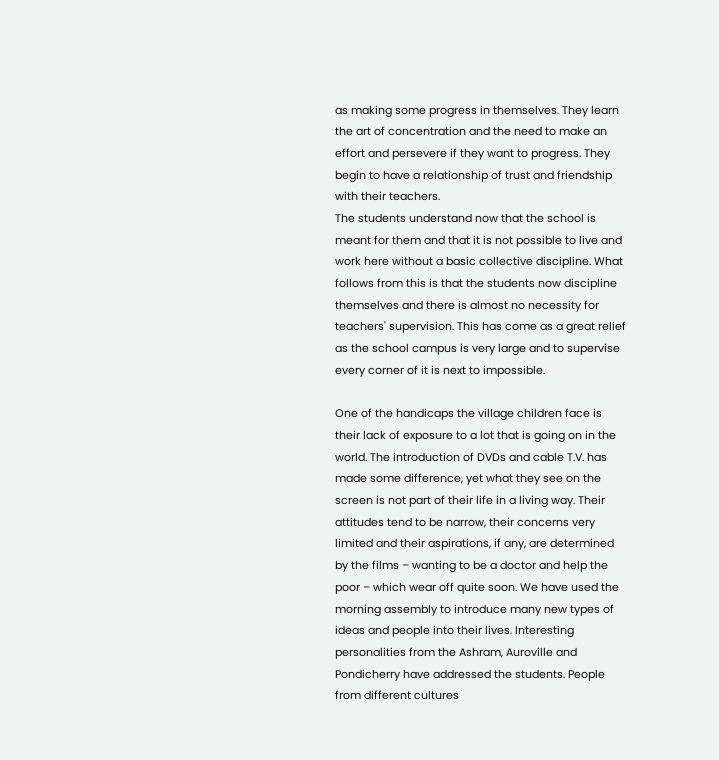as making some progress in themselves. They learn the art of concentration and the need to make an effort and persevere if they want to progress. They begin to have a relationship of trust and friendship with their teachers.
The students understand now that the school is meant for them and that it is not possible to live and work here without a basic collective discipline. What follows from this is that the students now discipline themselves and there is almost no necessity for teachers' supervision. This has come as a great relief as the school campus is very large and to supervise every corner of it is next to impossible.

One of the handicaps the village children face is their lack of exposure to a lot that is going on in the world. The introduction of DVDs and cable T.V. has made some difference, yet what they see on the screen is not part of their life in a living way. Their attitudes tend to be narrow, their concerns very limited and their aspirations, if any, are determined by the films – wanting to be a doctor and help the poor – which wear off quite soon. We have used the morning assembly to introduce many new types of ideas and people into their lives. Interesting personalities from the Ashram, Auroville and Pondicherry have addressed the students. People from different cultures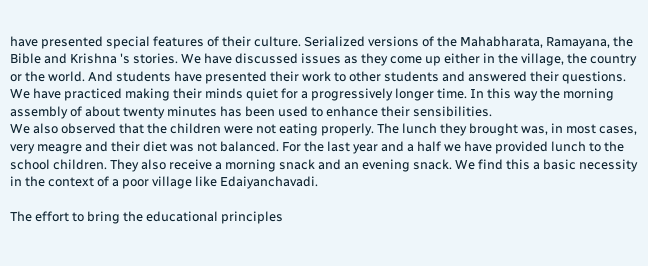have presented special features of their culture. Serialized versions of the Mahabharata, Ramayana, the Bible and Krishna 's stories. We have discussed issues as they come up either in the village, the country or the world. And students have presented their work to other students and answered their questions. We have practiced making their minds quiet for a progressively longer time. In this way the morning assembly of about twenty minutes has been used to enhance their sensibilities.
We also observed that the children were not eating properly. The lunch they brought was, in most cases, very meagre and their diet was not balanced. For the last year and a half we have provided lunch to the school children. They also receive a morning snack and an evening snack. We find this a basic necessity in the context of a poor village like Edaiyanchavadi.

The effort to bring the educational principles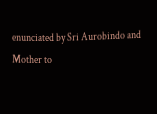enunciated by Sri Aurobindo and Mother to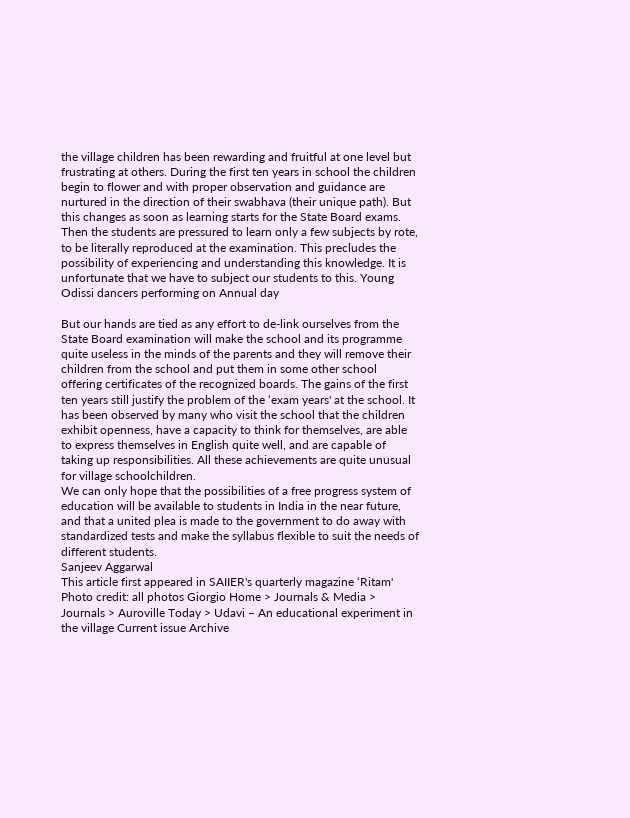the village children has been rewarding and fruitful at one level but frustrating at others. During the first ten years in school the children begin to flower and with proper observation and guidance are nurtured in the direction of their swabhava (their unique path). But this changes as soon as learning starts for the State Board exams. Then the students are pressured to learn only a few subjects by rote, to be literally reproduced at the examination. This precludes the possibility of experiencing and understanding this knowledge. It is unfortunate that we have to subject our students to this. Young Odissi dancers performing on Annual day

But our hands are tied as any effort to de-link ourselves from the State Board examination will make the school and its programme quite useless in the minds of the parents and they will remove their children from the school and put them in some other school offering certificates of the recognized boards. The gains of the first ten years still justify the problem of the ‘exam years' at the school. It has been observed by many who visit the school that the children exhibit openness, have a capacity to think for themselves, are able to express themselves in English quite well, and are capable of taking up responsibilities. All these achievements are quite unusual for village schoolchildren.
We can only hope that the possibilities of a free progress system of education will be available to students in India in the near future, and that a united plea is made to the government to do away with standardized tests and make the syllabus flexible to suit the needs of different students.
Sanjeev Aggarwal
This article first appeared in SAIIER's quarterly magazine ‘Ritam' Photo credit: all photos Giorgio Home > Journals & Media > Journals > Auroville Today > Udavi – An educational experiment in the village Current issue Archive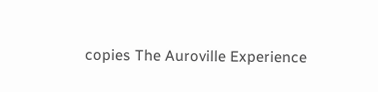copies The Auroville Experience